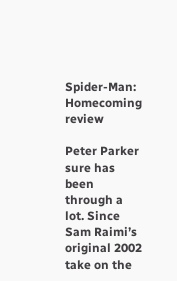Spider-Man: Homecoming review

Peter Parker sure has been through a lot. Since Sam Raimi’s original 2002 take on the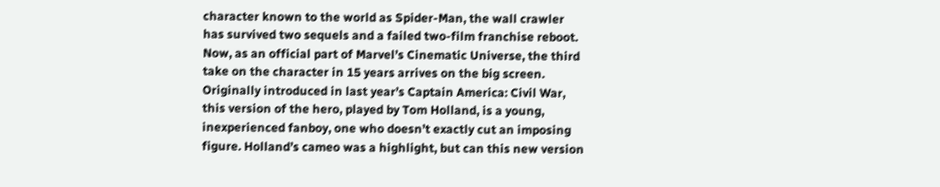character known to the world as Spider-Man, the wall crawler has survived two sequels and a failed two-film franchise reboot. Now, as an official part of Marvel’s Cinematic Universe, the third take on the character in 15 years arrives on the big screen. Originally introduced in last year’s Captain America: Civil War, this version of the hero, played by Tom Holland, is a young, inexperienced fanboy, one who doesn’t exactly cut an imposing figure. Holland’s cameo was a highlight, but can this new version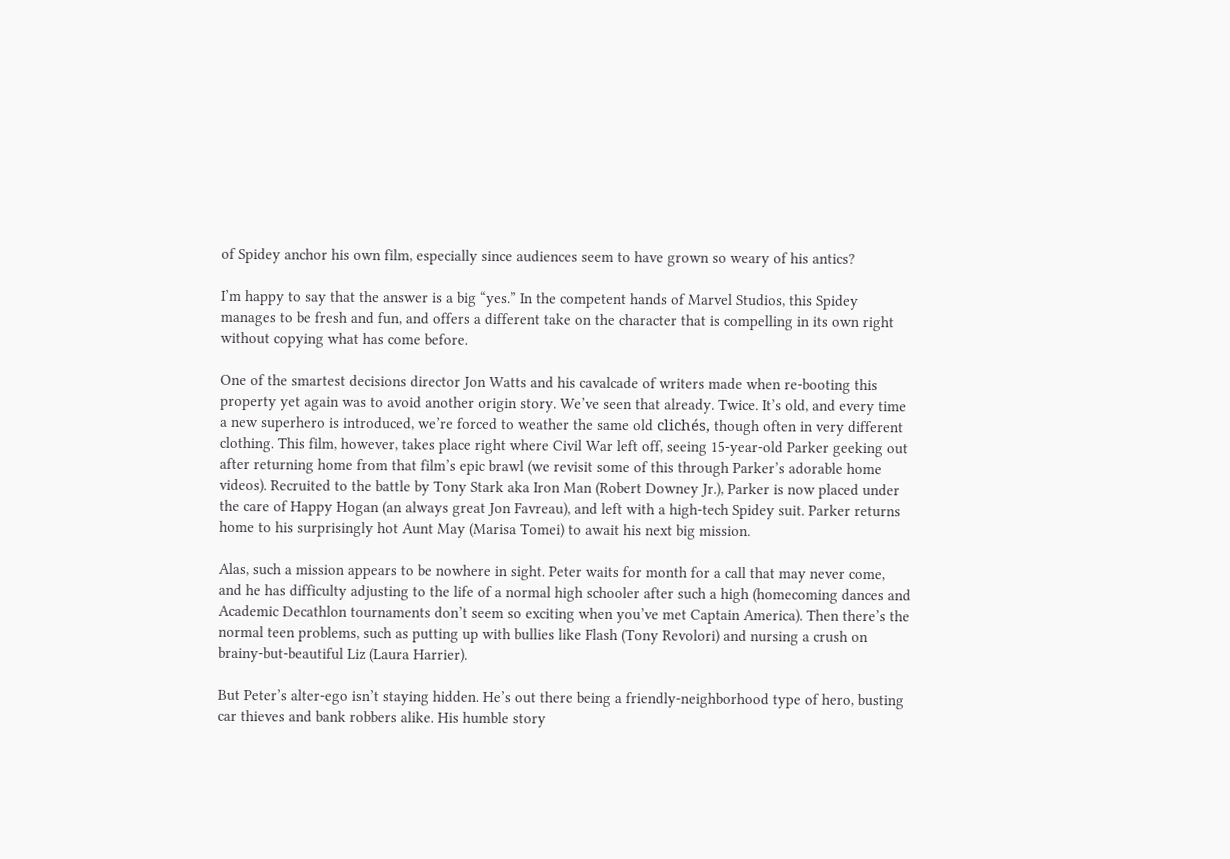of Spidey anchor his own film, especially since audiences seem to have grown so weary of his antics?

I’m happy to say that the answer is a big “yes.” In the competent hands of Marvel Studios, this Spidey manages to be fresh and fun, and offers a different take on the character that is compelling in its own right without copying what has come before.

One of the smartest decisions director Jon Watts and his cavalcade of writers made when re-booting this property yet again was to avoid another origin story. We’ve seen that already. Twice. It’s old, and every time a new superhero is introduced, we’re forced to weather the same old clichés, though often in very different clothing. This film, however, takes place right where Civil War left off, seeing 15-year-old Parker geeking out after returning home from that film’s epic brawl (we revisit some of this through Parker’s adorable home videos). Recruited to the battle by Tony Stark aka Iron Man (Robert Downey Jr.), Parker is now placed under the care of Happy Hogan (an always great Jon Favreau), and left with a high-tech Spidey suit. Parker returns home to his surprisingly hot Aunt May (Marisa Tomei) to await his next big mission.

Alas, such a mission appears to be nowhere in sight. Peter waits for month for a call that may never come, and he has difficulty adjusting to the life of a normal high schooler after such a high (homecoming dances and Academic Decathlon tournaments don’t seem so exciting when you’ve met Captain America). Then there’s the normal teen problems, such as putting up with bullies like Flash (Tony Revolori) and nursing a crush on brainy-but-beautiful Liz (Laura Harrier).

But Peter’s alter-ego isn’t staying hidden. He’s out there being a friendly-neighborhood type of hero, busting car thieves and bank robbers alike. His humble story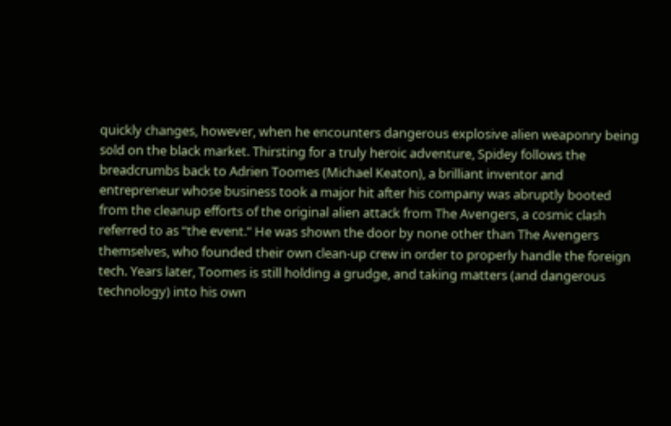quickly changes, however, when he encounters dangerous explosive alien weaponry being sold on the black market. Thirsting for a truly heroic adventure, Spidey follows the breadcrumbs back to Adrien Toomes (Michael Keaton), a brilliant inventor and entrepreneur whose business took a major hit after his company was abruptly booted from the cleanup efforts of the original alien attack from The Avengers, a cosmic clash referred to as “the event.” He was shown the door by none other than The Avengers themselves, who founded their own clean-up crew in order to properly handle the foreign tech. Years later, Toomes is still holding a grudge, and taking matters (and dangerous technology) into his own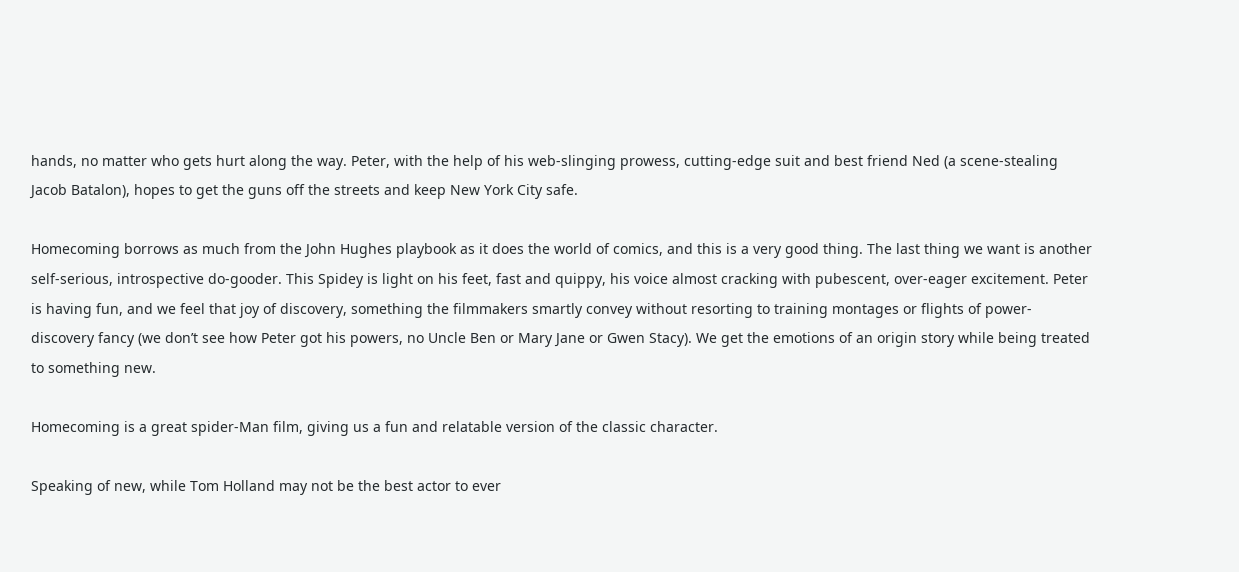hands, no matter who gets hurt along the way. Peter, with the help of his web-slinging prowess, cutting-edge suit and best friend Ned (a scene-stealing Jacob Batalon), hopes to get the guns off the streets and keep New York City safe.

Homecoming borrows as much from the John Hughes playbook as it does the world of comics, and this is a very good thing. The last thing we want is another self-serious, introspective do-gooder. This Spidey is light on his feet, fast and quippy, his voice almost cracking with pubescent, over-eager excitement. Peter is having fun, and we feel that joy of discovery, something the filmmakers smartly convey without resorting to training montages or flights of power-discovery fancy (we don’t see how Peter got his powers, no Uncle Ben or Mary Jane or Gwen Stacy). We get the emotions of an origin story while being treated to something new.

Homecoming is a great spider-Man film, giving us a fun and relatable version of the classic character.

Speaking of new, while Tom Holland may not be the best actor to ever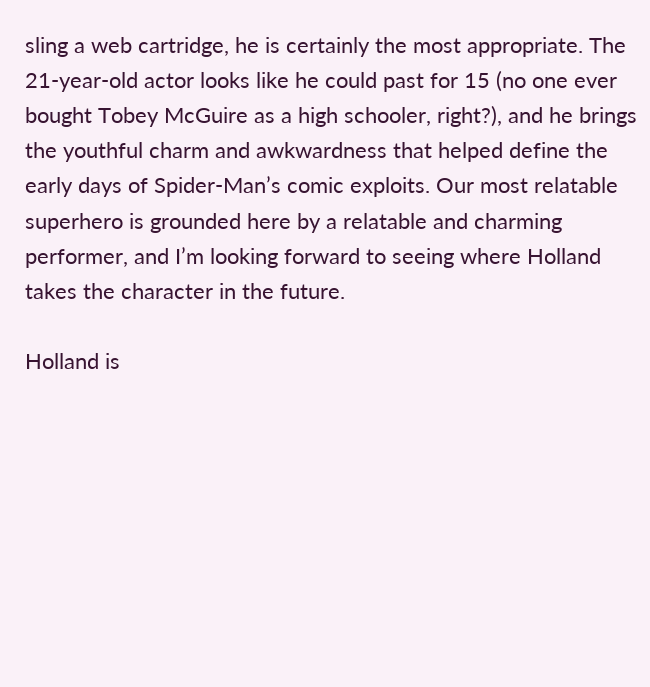sling a web cartridge, he is certainly the most appropriate. The 21-year-old actor looks like he could past for 15 (no one ever bought Tobey McGuire as a high schooler, right?), and he brings the youthful charm and awkwardness that helped define the early days of Spider-Man’s comic exploits. Our most relatable superhero is grounded here by a relatable and charming performer, and I’m looking forward to seeing where Holland takes the character in the future.

Holland is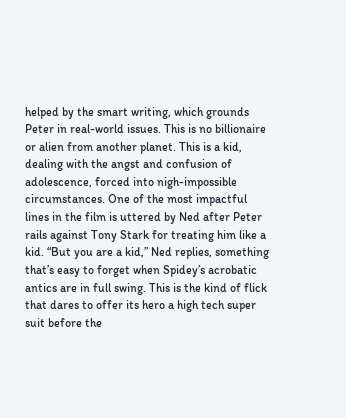helped by the smart writing, which grounds Peter in real-world issues. This is no billionaire or alien from another planet. This is a kid, dealing with the angst and confusion of adolescence, forced into nigh-impossible circumstances. One of the most impactful lines in the film is uttered by Ned after Peter rails against Tony Stark for treating him like a kid. “But you are a kid,” Ned replies, something that’s easy to forget when Spidey’s acrobatic antics are in full swing. This is the kind of flick that dares to offer its hero a high tech super suit before the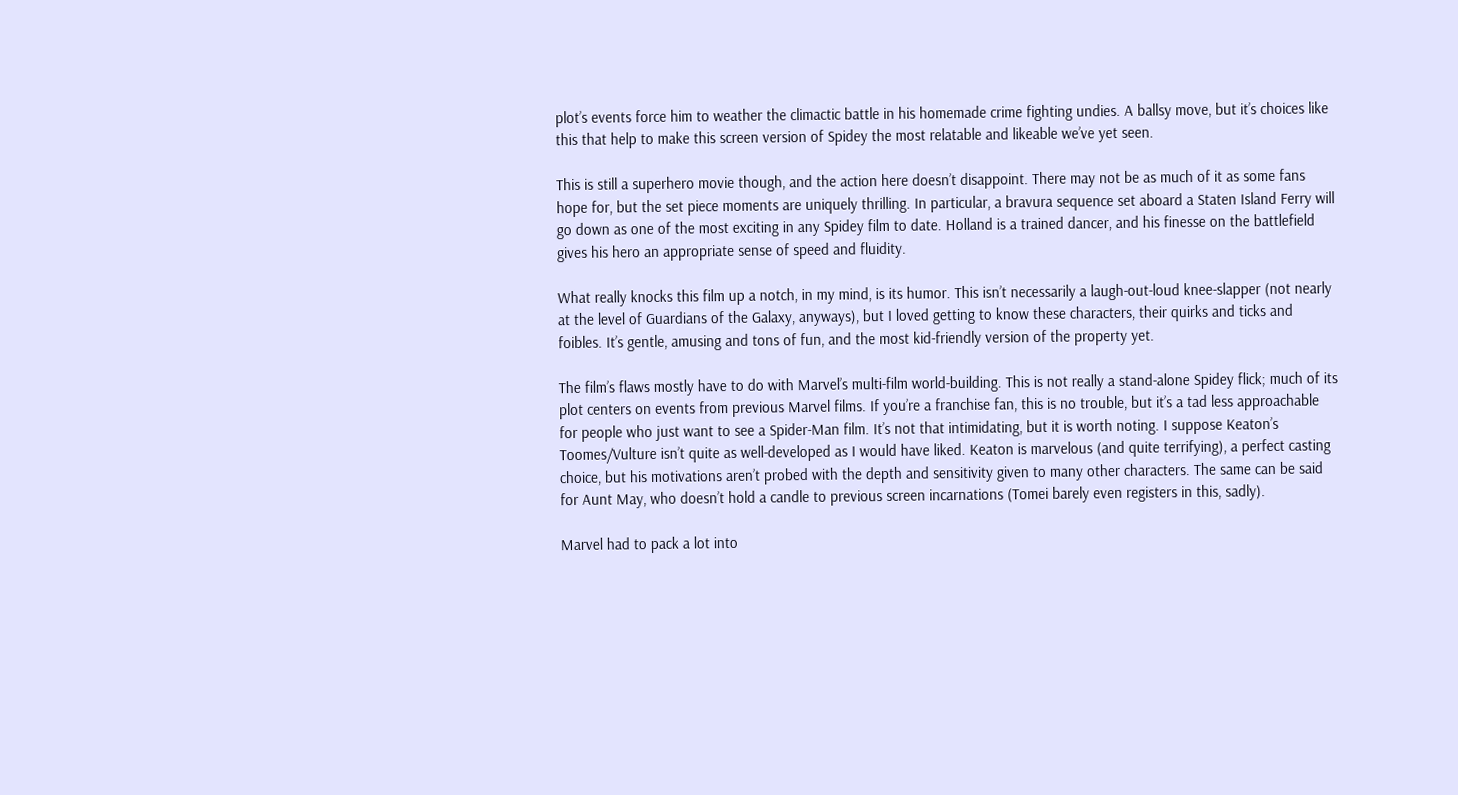plot’s events force him to weather the climactic battle in his homemade crime fighting undies. A ballsy move, but it’s choices like this that help to make this screen version of Spidey the most relatable and likeable we’ve yet seen.

This is still a superhero movie though, and the action here doesn’t disappoint. There may not be as much of it as some fans hope for, but the set piece moments are uniquely thrilling. In particular, a bravura sequence set aboard a Staten Island Ferry will go down as one of the most exciting in any Spidey film to date. Holland is a trained dancer, and his finesse on the battlefield gives his hero an appropriate sense of speed and fluidity.

What really knocks this film up a notch, in my mind, is its humor. This isn’t necessarily a laugh-out-loud knee-slapper (not nearly at the level of Guardians of the Galaxy, anyways), but I loved getting to know these characters, their quirks and ticks and foibles. It’s gentle, amusing and tons of fun, and the most kid-friendly version of the property yet.

The film’s flaws mostly have to do with Marvel’s multi-film world-building. This is not really a stand-alone Spidey flick; much of its plot centers on events from previous Marvel films. If you’re a franchise fan, this is no trouble, but it’s a tad less approachable for people who just want to see a Spider-Man film. It’s not that intimidating, but it is worth noting. I suppose Keaton’s Toomes/Vulture isn’t quite as well-developed as I would have liked. Keaton is marvelous (and quite terrifying), a perfect casting choice, but his motivations aren’t probed with the depth and sensitivity given to many other characters. The same can be said for Aunt May, who doesn’t hold a candle to previous screen incarnations (Tomei barely even registers in this, sadly).

Marvel had to pack a lot into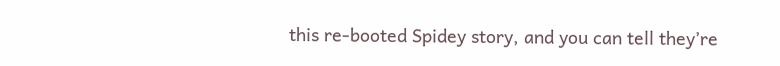this re-booted Spidey story, and you can tell they’re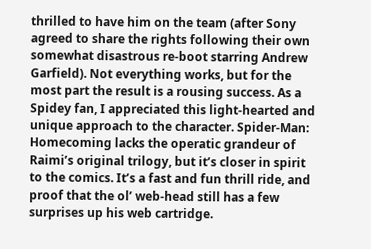thrilled to have him on the team (after Sony agreed to share the rights following their own somewhat disastrous re-boot starring Andrew Garfield). Not everything works, but for the most part the result is a rousing success. As a Spidey fan, I appreciated this light-hearted and unique approach to the character. Spider-Man: Homecoming lacks the operatic grandeur of Raimi’s original trilogy, but it’s closer in spirit to the comics. It’s a fast and fun thrill ride, and proof that the ol’ web-head still has a few surprises up his web cartridge.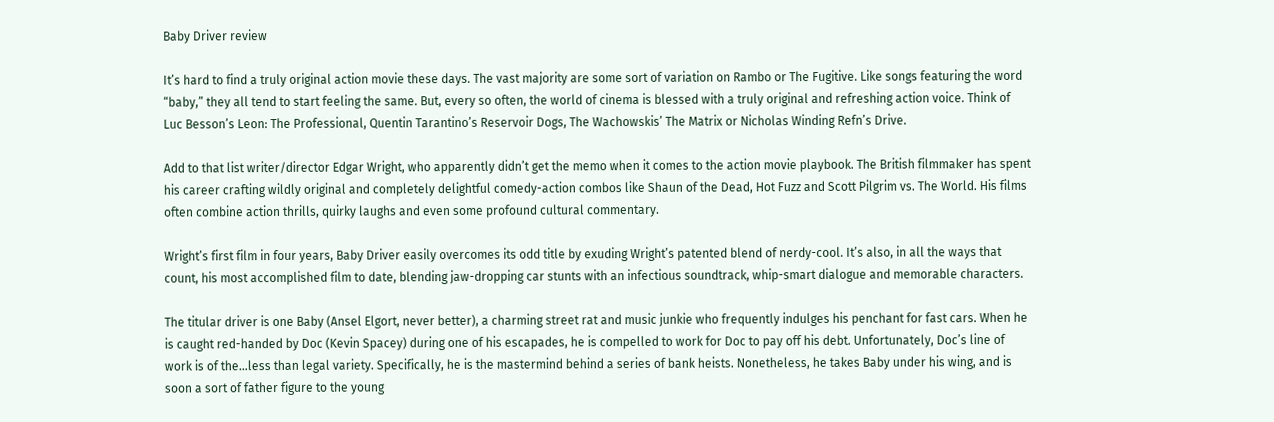Baby Driver review

It’s hard to find a truly original action movie these days. The vast majority are some sort of variation on Rambo or The Fugitive. Like songs featuring the word “baby,” they all tend to start feeling the same. But, every so often, the world of cinema is blessed with a truly original and refreshing action voice. Think of Luc Besson’s Leon: The Professional, Quentin Tarantino’s Reservoir Dogs, The Wachowskis’ The Matrix or Nicholas Winding Refn’s Drive.

Add to that list writer/director Edgar Wright, who apparently didn’t get the memo when it comes to the action movie playbook. The British filmmaker has spent his career crafting wildly original and completely delightful comedy-action combos like Shaun of the Dead, Hot Fuzz and Scott Pilgrim vs. The World. His films often combine action thrills, quirky laughs and even some profound cultural commentary.

Wright’s first film in four years, Baby Driver easily overcomes its odd title by exuding Wright’s patented blend of nerdy-cool. It’s also, in all the ways that count, his most accomplished film to date, blending jaw-dropping car stunts with an infectious soundtrack, whip-smart dialogue and memorable characters.

The titular driver is one Baby (Ansel Elgort, never better), a charming street rat and music junkie who frequently indulges his penchant for fast cars. When he is caught red-handed by Doc (Kevin Spacey) during one of his escapades, he is compelled to work for Doc to pay off his debt. Unfortunately, Doc’s line of work is of the…less than legal variety. Specifically, he is the mastermind behind a series of bank heists. Nonetheless, he takes Baby under his wing, and is soon a sort of father figure to the young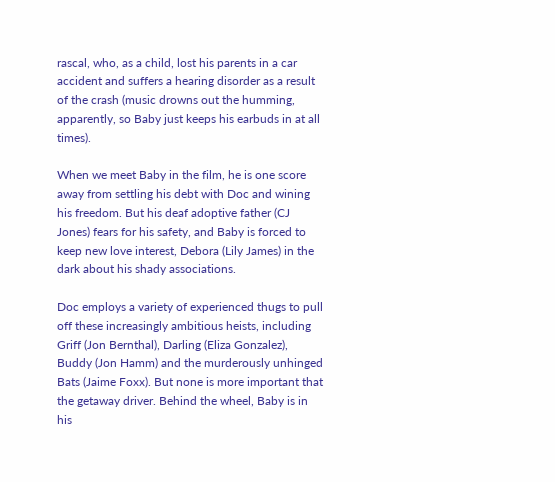rascal, who, as a child, lost his parents in a car accident and suffers a hearing disorder as a result of the crash (music drowns out the humming, apparently, so Baby just keeps his earbuds in at all times).

When we meet Baby in the film, he is one score away from settling his debt with Doc and wining his freedom. But his deaf adoptive father (CJ Jones) fears for his safety, and Baby is forced to keep new love interest, Debora (Lily James) in the dark about his shady associations.

Doc employs a variety of experienced thugs to pull off these increasingly ambitious heists, including Griff (Jon Bernthal), Darling (Eliza Gonzalez), Buddy (Jon Hamm) and the murderously unhinged Bats (Jaime Foxx). But none is more important that the getaway driver. Behind the wheel, Baby is in his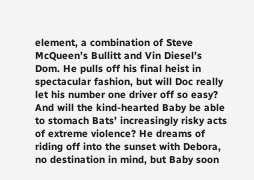element, a combination of Steve McQueen’s Bullitt and Vin Diesel’s Dom. He pulls off his final heist in spectacular fashion, but will Doc really let his number one driver off so easy? And will the kind-hearted Baby be able to stomach Bats’ increasingly risky acts of extreme violence? He dreams of riding off into the sunset with Debora, no destination in mind, but Baby soon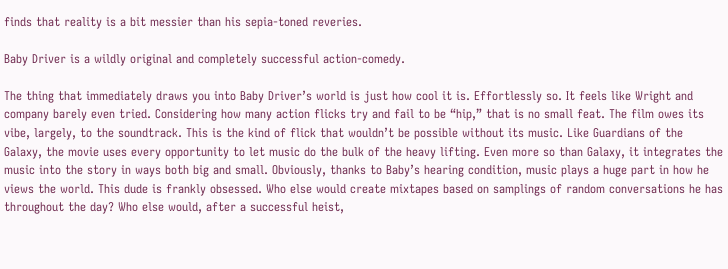finds that reality is a bit messier than his sepia-toned reveries.

Baby Driver is a wildly original and completely successful action-comedy.

The thing that immediately draws you into Baby Driver’s world is just how cool it is. Effortlessly so. It feels like Wright and company barely even tried. Considering how many action flicks try and fail to be “hip,” that is no small feat. The film owes its vibe, largely, to the soundtrack. This is the kind of flick that wouldn’t be possible without its music. Like Guardians of the Galaxy, the movie uses every opportunity to let music do the bulk of the heavy lifting. Even more so than Galaxy, it integrates the music into the story in ways both big and small. Obviously, thanks to Baby’s hearing condition, music plays a huge part in how he views the world. This dude is frankly obsessed. Who else would create mixtapes based on samplings of random conversations he has throughout the day? Who else would, after a successful heist,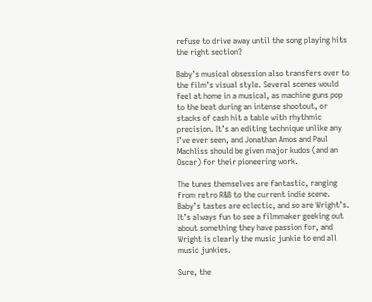refuse to drive away until the song playing hits the right section?

Baby’s musical obsession also transfers over to the film’s visual style. Several scenes would feel at home in a musical, as machine guns pop to the beat during an intense shootout, or stacks of cash hit a table with rhythmic precision. It’s an editing technique unlike any I’ve ever seen, and Jonathan Amos and Paul Machliss should be given major kudos (and an Oscar) for their pioneering work.

The tunes themselves are fantastic, ranging from retro R&B to the current indie scene. Baby’s tastes are eclectic, and so are Wright’s. It’s always fun to see a filmmaker geeking out about something they have passion for, and Wright is clearly the music junkie to end all music junkies.

Sure, the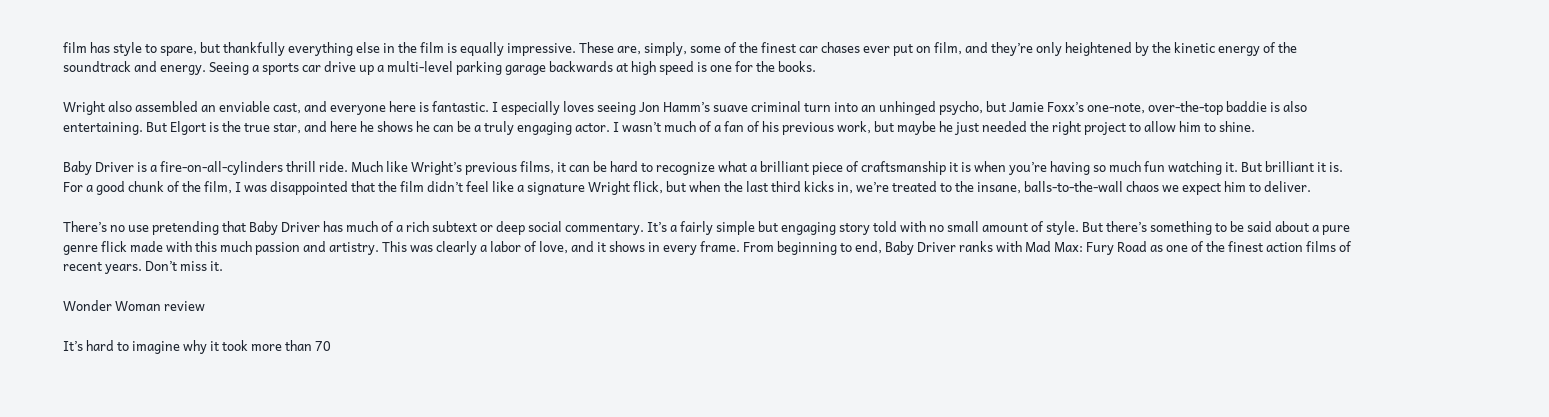film has style to spare, but thankfully everything else in the film is equally impressive. These are, simply, some of the finest car chases ever put on film, and they’re only heightened by the kinetic energy of the soundtrack and energy. Seeing a sports car drive up a multi-level parking garage backwards at high speed is one for the books.

Wright also assembled an enviable cast, and everyone here is fantastic. I especially loves seeing Jon Hamm’s suave criminal turn into an unhinged psycho, but Jamie Foxx’s one-note, over-the-top baddie is also entertaining. But Elgort is the true star, and here he shows he can be a truly engaging actor. I wasn’t much of a fan of his previous work, but maybe he just needed the right project to allow him to shine.

Baby Driver is a fire-on-all-cylinders thrill ride. Much like Wright’s previous films, it can be hard to recognize what a brilliant piece of craftsmanship it is when you’re having so much fun watching it. But brilliant it is. For a good chunk of the film, I was disappointed that the film didn’t feel like a signature Wright flick, but when the last third kicks in, we’re treated to the insane, balls-to-the-wall chaos we expect him to deliver.

There’s no use pretending that Baby Driver has much of a rich subtext or deep social commentary. It’s a fairly simple but engaging story told with no small amount of style. But there’s something to be said about a pure genre flick made with this much passion and artistry. This was clearly a labor of love, and it shows in every frame. From beginning to end, Baby Driver ranks with Mad Max: Fury Road as one of the finest action films of recent years. Don’t miss it.

Wonder Woman review

It’s hard to imagine why it took more than 70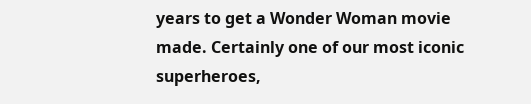years to get a Wonder Woman movie made. Certainly one of our most iconic superheroes,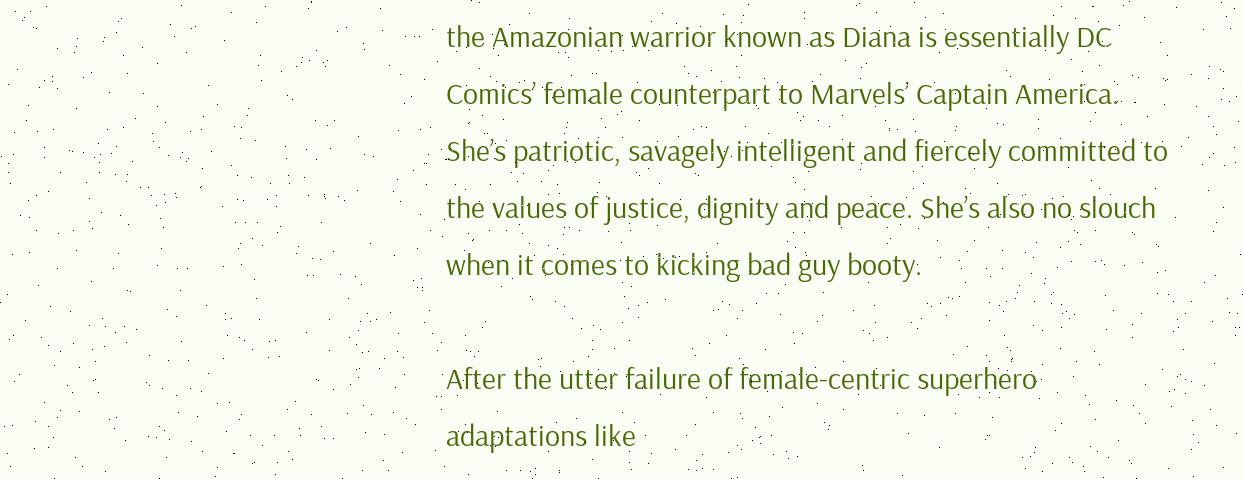the Amazonian warrior known as Diana is essentially DC Comics’ female counterpart to Marvels’ Captain America. She’s patriotic, savagely intelligent and fiercely committed to the values of justice, dignity and peace. She’s also no slouch when it comes to kicking bad guy booty.

After the utter failure of female-centric superhero adaptations like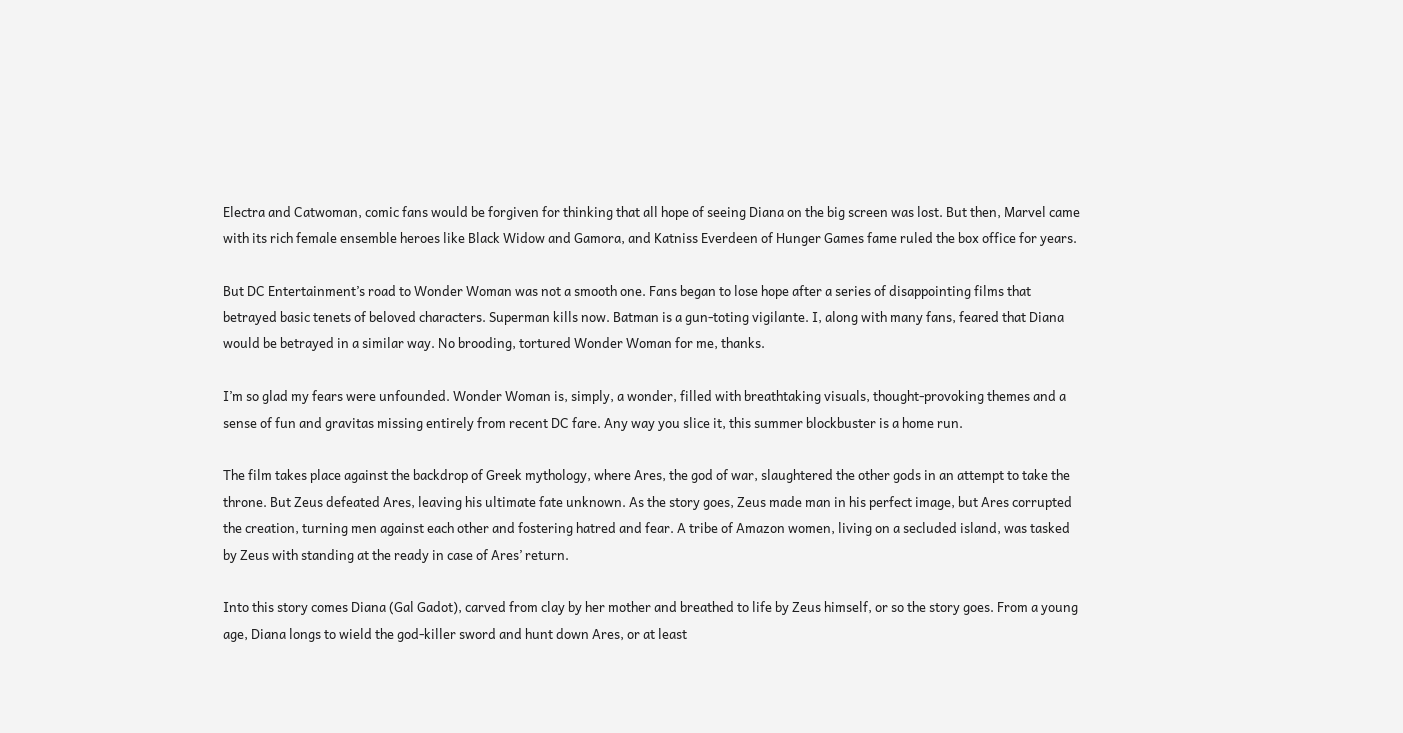Electra and Catwoman, comic fans would be forgiven for thinking that all hope of seeing Diana on the big screen was lost. But then, Marvel came with its rich female ensemble heroes like Black Widow and Gamora, and Katniss Everdeen of Hunger Games fame ruled the box office for years.

But DC Entertainment’s road to Wonder Woman was not a smooth one. Fans began to lose hope after a series of disappointing films that betrayed basic tenets of beloved characters. Superman kills now. Batman is a gun-toting vigilante. I, along with many fans, feared that Diana would be betrayed in a similar way. No brooding, tortured Wonder Woman for me, thanks.

I’m so glad my fears were unfounded. Wonder Woman is, simply, a wonder, filled with breathtaking visuals, thought-provoking themes and a sense of fun and gravitas missing entirely from recent DC fare. Any way you slice it, this summer blockbuster is a home run.

The film takes place against the backdrop of Greek mythology, where Ares, the god of war, slaughtered the other gods in an attempt to take the throne. But Zeus defeated Ares, leaving his ultimate fate unknown. As the story goes, Zeus made man in his perfect image, but Ares corrupted the creation, turning men against each other and fostering hatred and fear. A tribe of Amazon women, living on a secluded island, was tasked by Zeus with standing at the ready in case of Ares’ return.

Into this story comes Diana (Gal Gadot), carved from clay by her mother and breathed to life by Zeus himself, or so the story goes. From a young age, Diana longs to wield the god-killer sword and hunt down Ares, or at least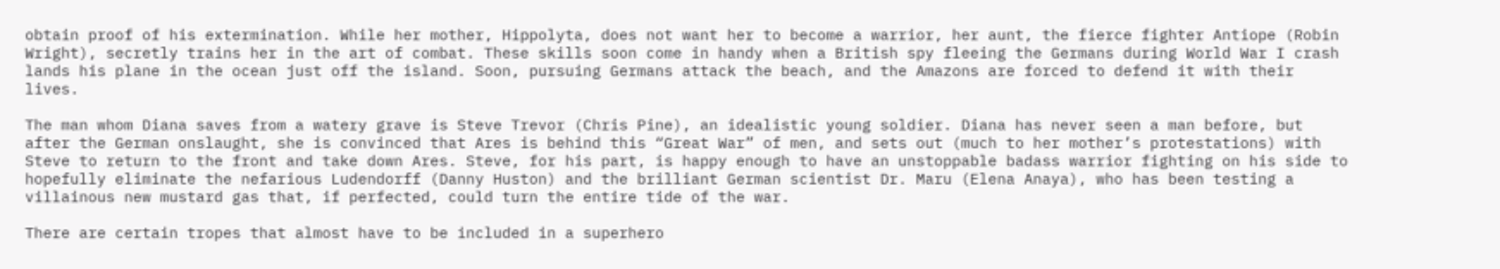obtain proof of his extermination. While her mother, Hippolyta, does not want her to become a warrior, her aunt, the fierce fighter Antiope (Robin Wright), secretly trains her in the art of combat. These skills soon come in handy when a British spy fleeing the Germans during World War I crash lands his plane in the ocean just off the island. Soon, pursuing Germans attack the beach, and the Amazons are forced to defend it with their lives.

The man whom Diana saves from a watery grave is Steve Trevor (Chris Pine), an idealistic young soldier. Diana has never seen a man before, but after the German onslaught, she is convinced that Ares is behind this “Great War” of men, and sets out (much to her mother’s protestations) with Steve to return to the front and take down Ares. Steve, for his part, is happy enough to have an unstoppable badass warrior fighting on his side to hopefully eliminate the nefarious Ludendorff (Danny Huston) and the brilliant German scientist Dr. Maru (Elena Anaya), who has been testing a villainous new mustard gas that, if perfected, could turn the entire tide of the war.

There are certain tropes that almost have to be included in a superhero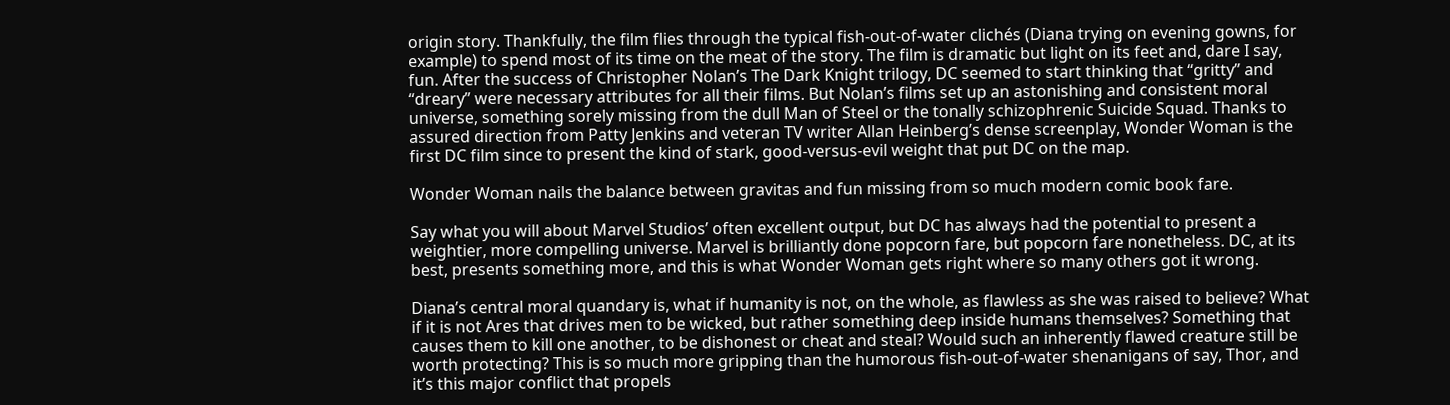origin story. Thankfully, the film flies through the typical fish-out-of-water clichés (Diana trying on evening gowns, for example) to spend most of its time on the meat of the story. The film is dramatic but light on its feet and, dare I say, fun. After the success of Christopher Nolan’s The Dark Knight trilogy, DC seemed to start thinking that “gritty” and “dreary” were necessary attributes for all their films. But Nolan’s films set up an astonishing and consistent moral universe, something sorely missing from the dull Man of Steel or the tonally schizophrenic Suicide Squad. Thanks to assured direction from Patty Jenkins and veteran TV writer Allan Heinberg’s dense screenplay, Wonder Woman is the first DC film since to present the kind of stark, good-versus-evil weight that put DC on the map.

Wonder Woman nails the balance between gravitas and fun missing from so much modern comic book fare.

Say what you will about Marvel Studios’ often excellent output, but DC has always had the potential to present a weightier, more compelling universe. Marvel is brilliantly done popcorn fare, but popcorn fare nonetheless. DC, at its best, presents something more, and this is what Wonder Woman gets right where so many others got it wrong.

Diana’s central moral quandary is, what if humanity is not, on the whole, as flawless as she was raised to believe? What if it is not Ares that drives men to be wicked, but rather something deep inside humans themselves? Something that causes them to kill one another, to be dishonest or cheat and steal? Would such an inherently flawed creature still be worth protecting? This is so much more gripping than the humorous fish-out-of-water shenanigans of say, Thor, and it’s this major conflict that propels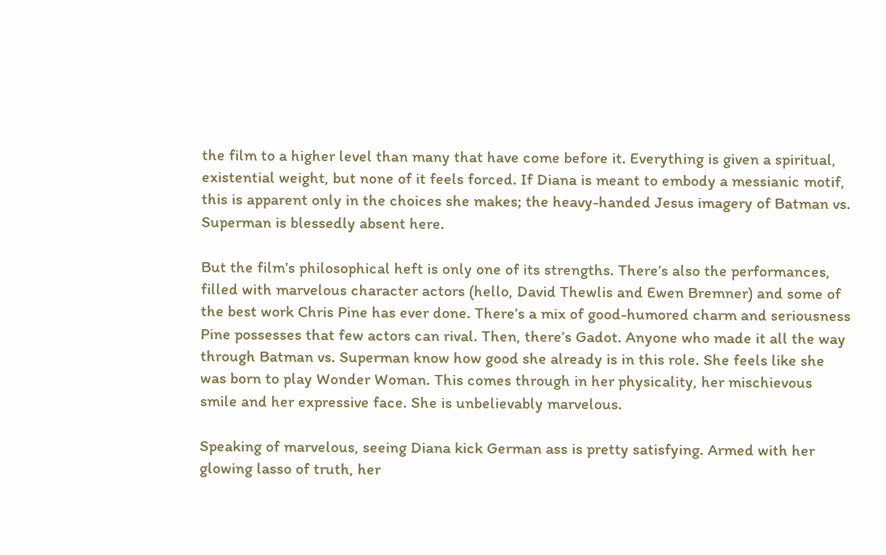the film to a higher level than many that have come before it. Everything is given a spiritual, existential weight, but none of it feels forced. If Diana is meant to embody a messianic motif, this is apparent only in the choices she makes; the heavy-handed Jesus imagery of Batman vs. Superman is blessedly absent here.

But the film’s philosophical heft is only one of its strengths. There’s also the performances, filled with marvelous character actors (hello, David Thewlis and Ewen Bremner) and some of the best work Chris Pine has ever done. There’s a mix of good-humored charm and seriousness Pine possesses that few actors can rival. Then, there’s Gadot. Anyone who made it all the way through Batman vs. Superman know how good she already is in this role. She feels like she was born to play Wonder Woman. This comes through in her physicality, her mischievous smile and her expressive face. She is unbelievably marvelous.

Speaking of marvelous, seeing Diana kick German ass is pretty satisfying. Armed with her glowing lasso of truth, her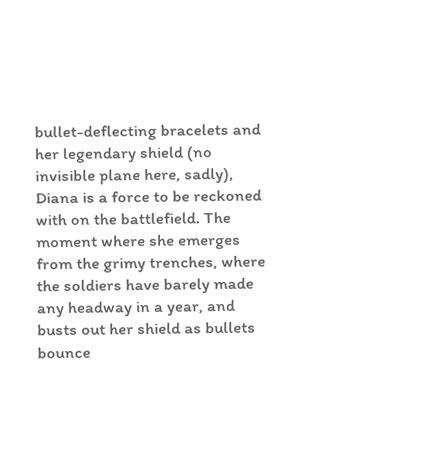bullet-deflecting bracelets and her legendary shield (no invisible plane here, sadly), Diana is a force to be reckoned with on the battlefield. The moment where she emerges from the grimy trenches, where the soldiers have barely made any headway in a year, and busts out her shield as bullets bounce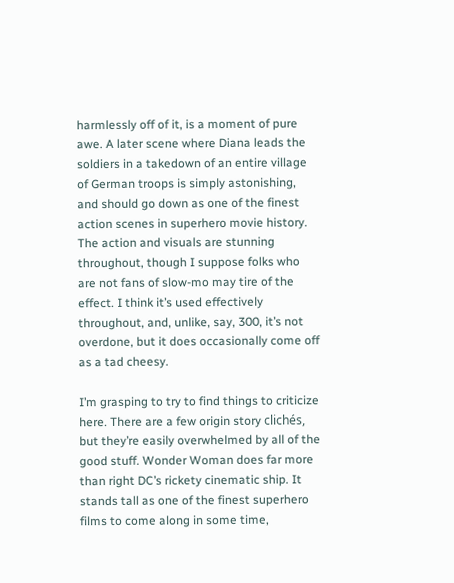harmlessly off of it, is a moment of pure awe. A later scene where Diana leads the soldiers in a takedown of an entire village of German troops is simply astonishing, and should go down as one of the finest action scenes in superhero movie history. The action and visuals are stunning throughout, though I suppose folks who are not fans of slow-mo may tire of the effect. I think it’s used effectively throughout, and, unlike, say, 300, it’s not overdone, but it does occasionally come off as a tad cheesy.

I’m grasping to try to find things to criticize here. There are a few origin story clichés, but they’re easily overwhelmed by all of the good stuff. Wonder Woman does far more than right DC’s rickety cinematic ship. It stands tall as one of the finest superhero films to come along in some time,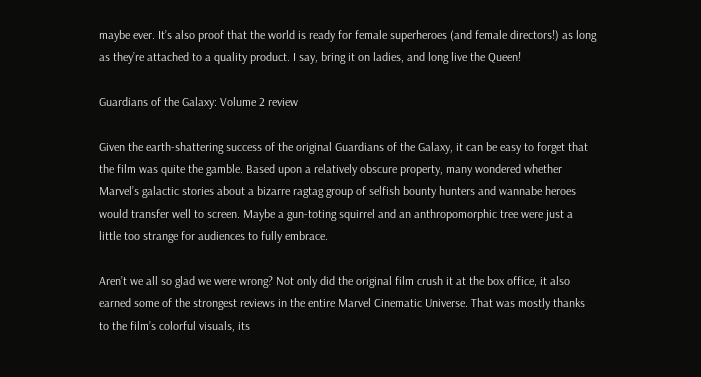maybe ever. It’s also proof that the world is ready for female superheroes (and female directors!) as long as they’re attached to a quality product. I say, bring it on ladies, and long live the Queen!

Guardians of the Galaxy: Volume 2 review

Given the earth-shattering success of the original Guardians of the Galaxy, it can be easy to forget that the film was quite the gamble. Based upon a relatively obscure property, many wondered whether Marvel’s galactic stories about a bizarre ragtag group of selfish bounty hunters and wannabe heroes would transfer well to screen. Maybe a gun-toting squirrel and an anthropomorphic tree were just a little too strange for audiences to fully embrace.

Aren’t we all so glad we were wrong? Not only did the original film crush it at the box office, it also earned some of the strongest reviews in the entire Marvel Cinematic Universe. That was mostly thanks to the film’s colorful visuals, its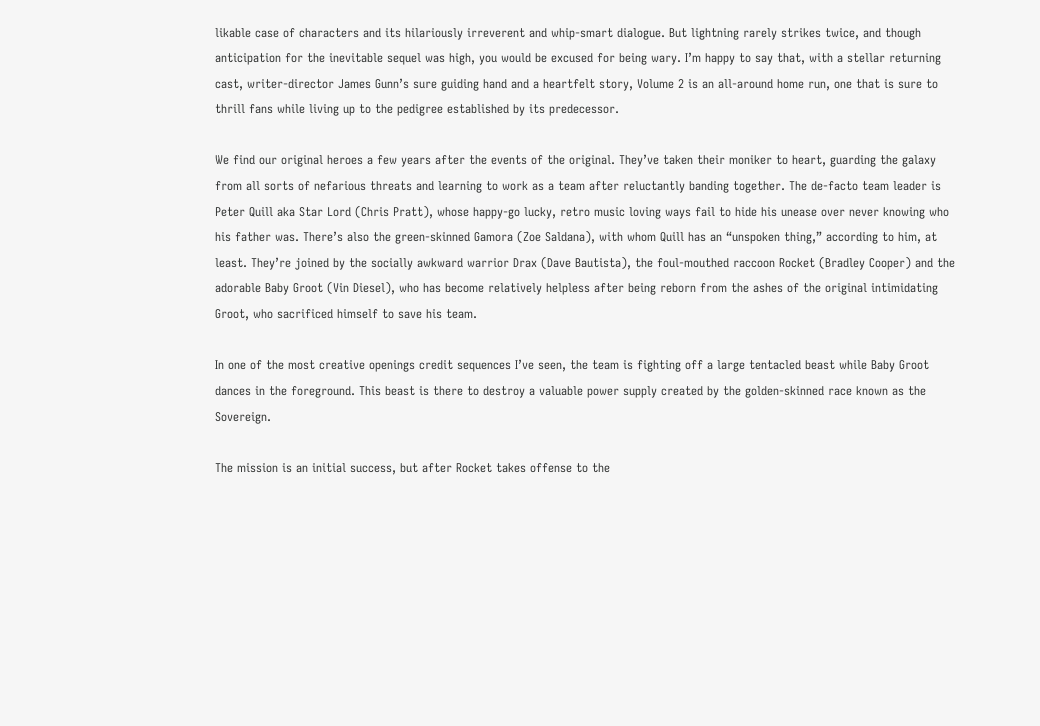likable case of characters and its hilariously irreverent and whip-smart dialogue. But lightning rarely strikes twice, and though anticipation for the inevitable sequel was high, you would be excused for being wary. I’m happy to say that, with a stellar returning cast, writer-director James Gunn’s sure guiding hand and a heartfelt story, Volume 2 is an all-around home run, one that is sure to thrill fans while living up to the pedigree established by its predecessor.

We find our original heroes a few years after the events of the original. They’ve taken their moniker to heart, guarding the galaxy from all sorts of nefarious threats and learning to work as a team after reluctantly banding together. The de-facto team leader is Peter Quill aka Star Lord (Chris Pratt), whose happy-go lucky, retro music loving ways fail to hide his unease over never knowing who his father was. There’s also the green-skinned Gamora (Zoe Saldana), with whom Quill has an “unspoken thing,” according to him, at least. They’re joined by the socially awkward warrior Drax (Dave Bautista), the foul-mouthed raccoon Rocket (Bradley Cooper) and the adorable Baby Groot (Vin Diesel), who has become relatively helpless after being reborn from the ashes of the original intimidating Groot, who sacrificed himself to save his team.

In one of the most creative openings credit sequences I’ve seen, the team is fighting off a large tentacled beast while Baby Groot dances in the foreground. This beast is there to destroy a valuable power supply created by the golden-skinned race known as the Sovereign.

The mission is an initial success, but after Rocket takes offense to the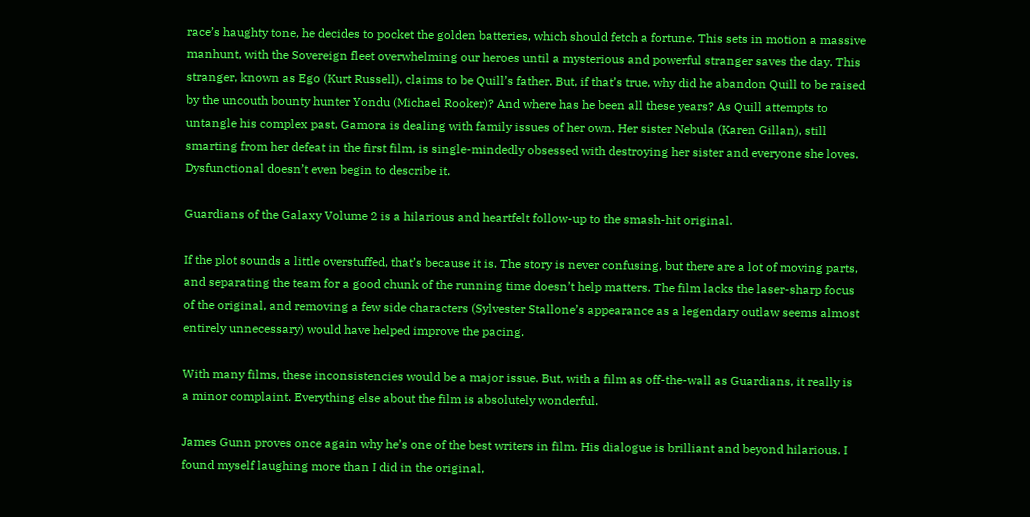race’s haughty tone, he decides to pocket the golden batteries, which should fetch a fortune. This sets in motion a massive manhunt, with the Sovereign fleet overwhelming our heroes until a mysterious and powerful stranger saves the day. This stranger, known as Ego (Kurt Russell), claims to be Quill’s father. But, if that’s true, why did he abandon Quill to be raised by the uncouth bounty hunter Yondu (Michael Rooker)? And where has he been all these years? As Quill attempts to untangle his complex past, Gamora is dealing with family issues of her own. Her sister Nebula (Karen Gillan), still smarting from her defeat in the first film, is single-mindedly obsessed with destroying her sister and everyone she loves. Dysfunctional doesn’t even begin to describe it.

Guardians of the Galaxy Volume 2 is a hilarious and heartfelt follow-up to the smash-hit original.

If the plot sounds a little overstuffed, that’s because it is. The story is never confusing, but there are a lot of moving parts, and separating the team for a good chunk of the running time doesn’t help matters. The film lacks the laser-sharp focus of the original, and removing a few side characters (Sylvester Stallone’s appearance as a legendary outlaw seems almost entirely unnecessary) would have helped improve the pacing.

With many films, these inconsistencies would be a major issue. But, with a film as off-the-wall as Guardians, it really is a minor complaint. Everything else about the film is absolutely wonderful.

James Gunn proves once again why he’s one of the best writers in film. His dialogue is brilliant and beyond hilarious. I found myself laughing more than I did in the original,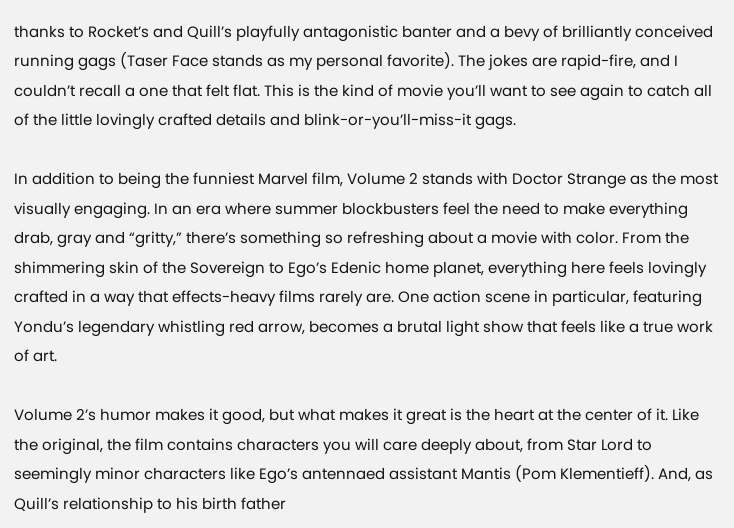thanks to Rocket’s and Quill’s playfully antagonistic banter and a bevy of brilliantly conceived running gags (Taser Face stands as my personal favorite). The jokes are rapid-fire, and I couldn’t recall a one that felt flat. This is the kind of movie you’ll want to see again to catch all of the little lovingly crafted details and blink-or-you’ll-miss-it gags.

In addition to being the funniest Marvel film, Volume 2 stands with Doctor Strange as the most visually engaging. In an era where summer blockbusters feel the need to make everything drab, gray and “gritty,” there’s something so refreshing about a movie with color. From the shimmering skin of the Sovereign to Ego’s Edenic home planet, everything here feels lovingly crafted in a way that effects-heavy films rarely are. One action scene in particular, featuring Yondu’s legendary whistling red arrow, becomes a brutal light show that feels like a true work of art.

Volume 2’s humor makes it good, but what makes it great is the heart at the center of it. Like the original, the film contains characters you will care deeply about, from Star Lord to seemingly minor characters like Ego’s antennaed assistant Mantis (Pom Klementieff). And, as Quill’s relationship to his birth father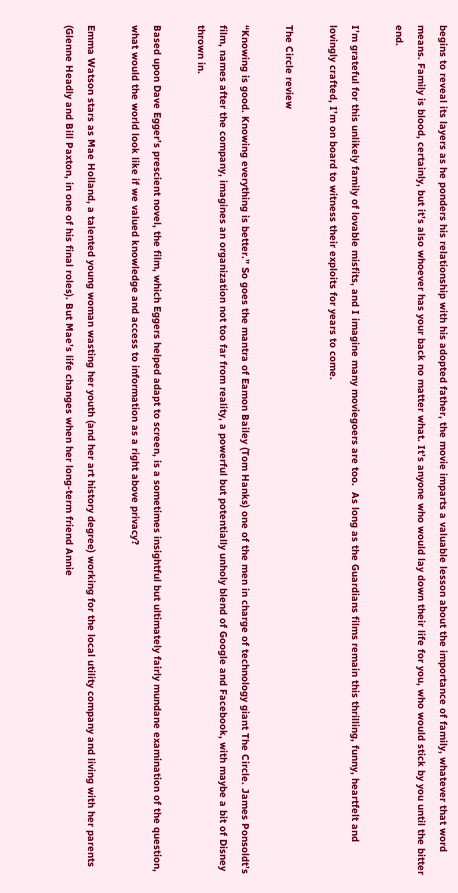begins to reveal its layers as he ponders his relationship with his adopted father, the movie imparts a valuable lesson about the importance of family, whatever that word means. Family is blood, certainly, but it’s also whoever has your back no matter what. It’s anyone who would lay down their life for you, who would stick by you until the bitter end.

I’m grateful for this unlikely family of lovable misfits, and I imagine many moviegoers are too.  As long as the Guardians films remain this thrilling, funny, heartfelt and lovingly crafted, I’m on board to witness their exploits for years to come.

The Circle review

“Knowing is good. Knowing everything is better.” So goes the mantra of Eamon Bailey (Tom Hanks) one of the men in charge of technology giant The Circle. James Ponsoldt’s film, names after the company, imagines an organization not too far from reality, a powerful but potentially unholy blend of Google and Facebook, with maybe a bit of Disney thrown in.

Based upon Dave Egger’s prescient novel, the film, which Eggers helped adapt to screen, is a sometimes insightful but ultimately fairly mundane examination of the question, what would the world look like if we valued knowledge and access to information as a right above privacy?

Emma Watson stars as Mae Holland, a talented young woman wasting her youth (and her art history degree) working for the local utility company and living with her parents (Glenne Headly and Bill Paxton, in one of his final roles). But Mae’s life changes when her long-term friend Annie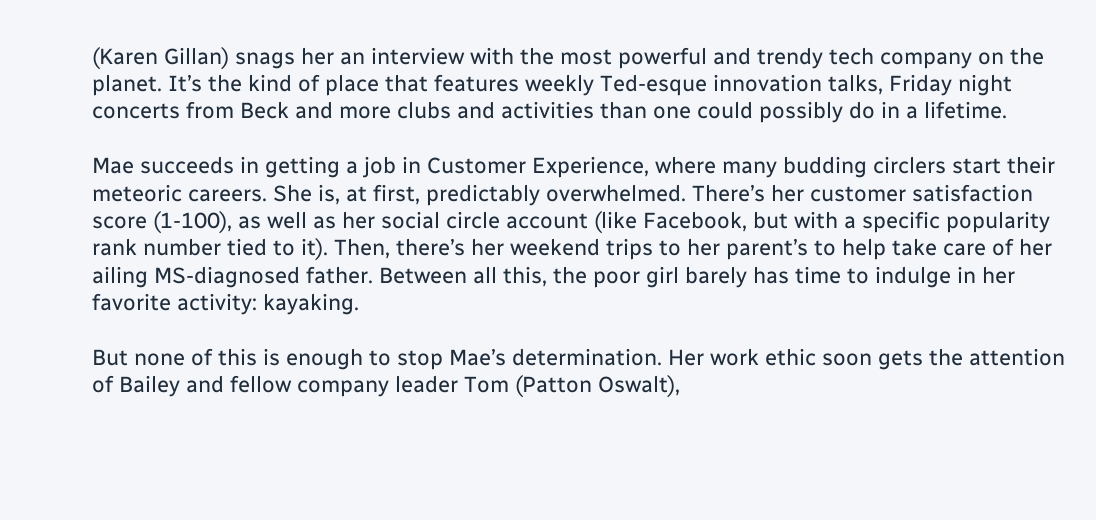(Karen Gillan) snags her an interview with the most powerful and trendy tech company on the planet. It’s the kind of place that features weekly Ted-esque innovation talks, Friday night concerts from Beck and more clubs and activities than one could possibly do in a lifetime.

Mae succeeds in getting a job in Customer Experience, where many budding circlers start their meteoric careers. She is, at first, predictably overwhelmed. There’s her customer satisfaction score (1-100), as well as her social circle account (like Facebook, but with a specific popularity rank number tied to it). Then, there’s her weekend trips to her parent’s to help take care of her ailing MS-diagnosed father. Between all this, the poor girl barely has time to indulge in her favorite activity: kayaking.

But none of this is enough to stop Mae’s determination. Her work ethic soon gets the attention of Bailey and fellow company leader Tom (Patton Oswalt),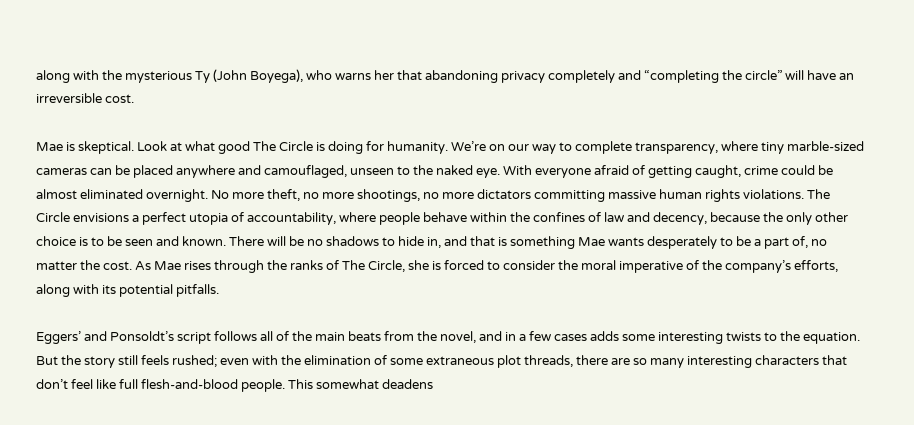along with the mysterious Ty (John Boyega), who warns her that abandoning privacy completely and “completing the circle” will have an irreversible cost.

Mae is skeptical. Look at what good The Circle is doing for humanity. We’re on our way to complete transparency, where tiny marble-sized cameras can be placed anywhere and camouflaged, unseen to the naked eye. With everyone afraid of getting caught, crime could be almost eliminated overnight. No more theft, no more shootings, no more dictators committing massive human rights violations. The Circle envisions a perfect utopia of accountability, where people behave within the confines of law and decency, because the only other choice is to be seen and known. There will be no shadows to hide in, and that is something Mae wants desperately to be a part of, no matter the cost. As Mae rises through the ranks of The Circle, she is forced to consider the moral imperative of the company’s efforts, along with its potential pitfalls.

Eggers’ and Ponsoldt’s script follows all of the main beats from the novel, and in a few cases adds some interesting twists to the equation. But the story still feels rushed; even with the elimination of some extraneous plot threads, there are so many interesting characters that don’t feel like full flesh-and-blood people. This somewhat deadens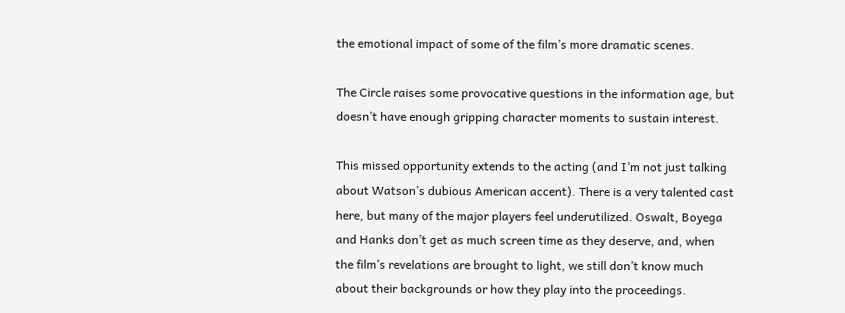the emotional impact of some of the film’s more dramatic scenes.

The Circle raises some provocative questions in the information age, but doesn’t have enough gripping character moments to sustain interest.

This missed opportunity extends to the acting (and I’m not just talking about Watson’s dubious American accent). There is a very talented cast here, but many of the major players feel underutilized. Oswalt, Boyega and Hanks don’t get as much screen time as they deserve, and, when the film’s revelations are brought to light, we still don’t know much about their backgrounds or how they play into the proceedings.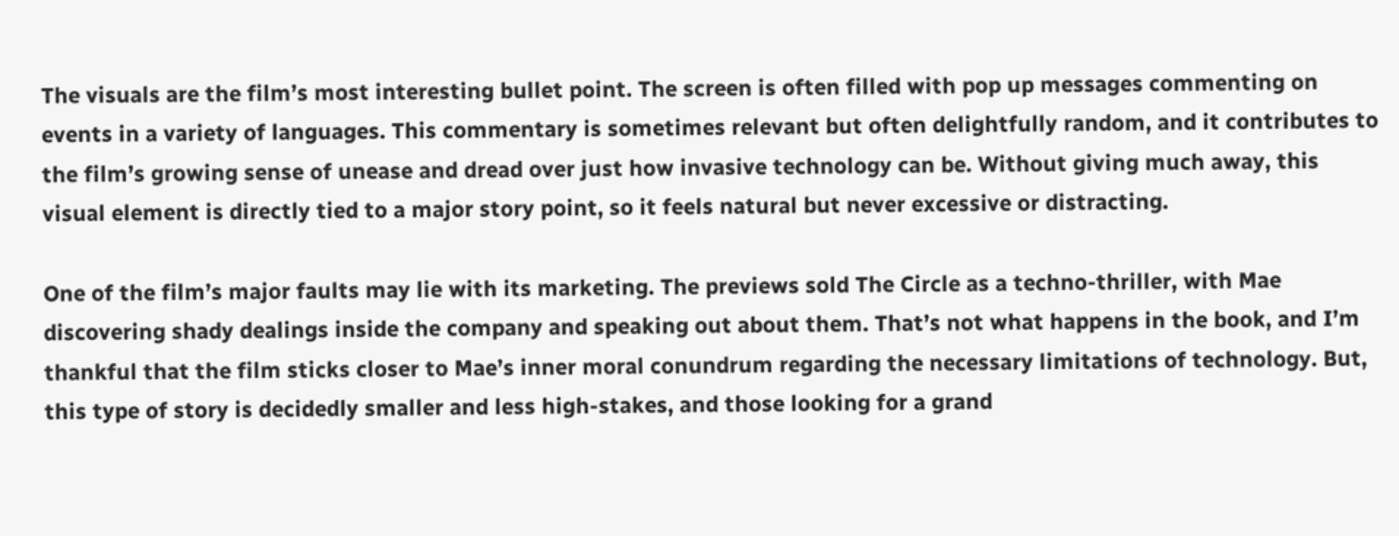The visuals are the film’s most interesting bullet point. The screen is often filled with pop up messages commenting on events in a variety of languages. This commentary is sometimes relevant but often delightfully random, and it contributes to the film’s growing sense of unease and dread over just how invasive technology can be. Without giving much away, this visual element is directly tied to a major story point, so it feels natural but never excessive or distracting.

One of the film’s major faults may lie with its marketing. The previews sold The Circle as a techno-thriller, with Mae discovering shady dealings inside the company and speaking out about them. That’s not what happens in the book, and I’m thankful that the film sticks closer to Mae’s inner moral conundrum regarding the necessary limitations of technology. But, this type of story is decidedly smaller and less high-stakes, and those looking for a grand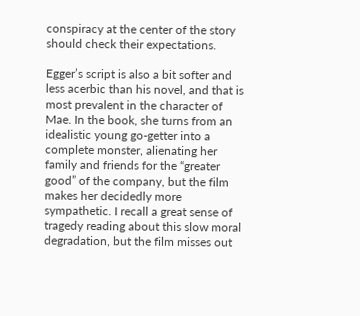conspiracy at the center of the story should check their expectations.

Egger’s script is also a bit softer and less acerbic than his novel, and that is most prevalent in the character of Mae. In the book, she turns from an idealistic young go-getter into a complete monster, alienating her family and friends for the “greater good” of the company, but the film makes her decidedly more sympathetic. I recall a great sense of tragedy reading about this slow moral degradation, but the film misses out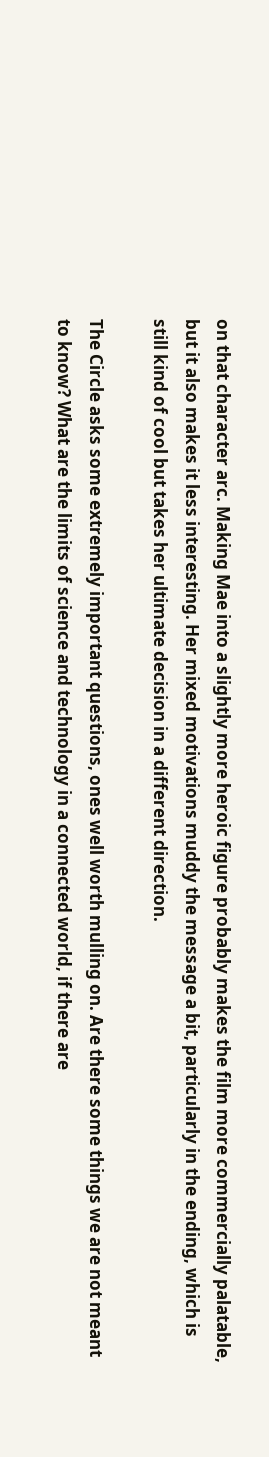on that character arc. Making Mae into a slightly more heroic figure probably makes the film more commercially palatable, but it also makes it less interesting. Her mixed motivations muddy the message a bit, particularly in the ending, which is still kind of cool but takes her ultimate decision in a different direction.

The Circle asks some extremely important questions, ones well worth mulling on. Are there some things we are not meant to know? What are the limits of science and technology in a connected world, if there are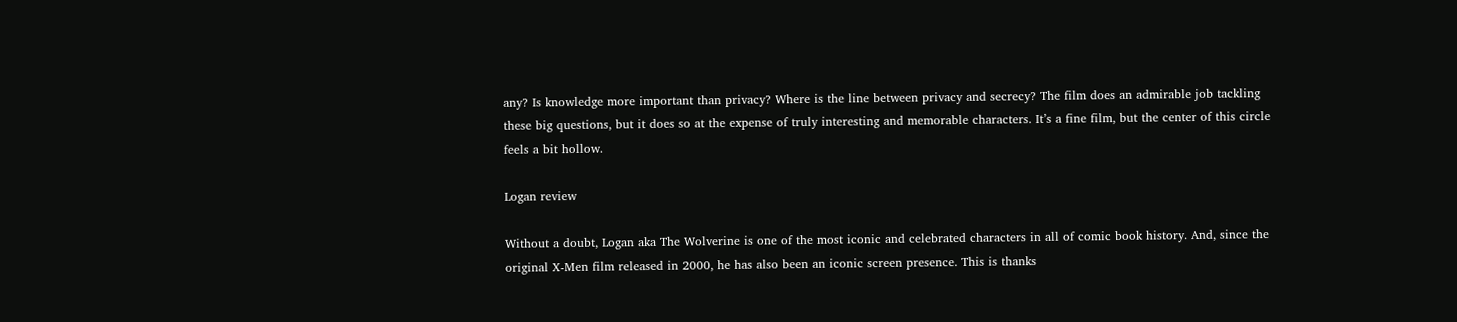any? Is knowledge more important than privacy? Where is the line between privacy and secrecy? The film does an admirable job tackling these big questions, but it does so at the expense of truly interesting and memorable characters. It’s a fine film, but the center of this circle feels a bit hollow.

Logan review

Without a doubt, Logan aka The Wolverine is one of the most iconic and celebrated characters in all of comic book history. And, since the original X-Men film released in 2000, he has also been an iconic screen presence. This is thanks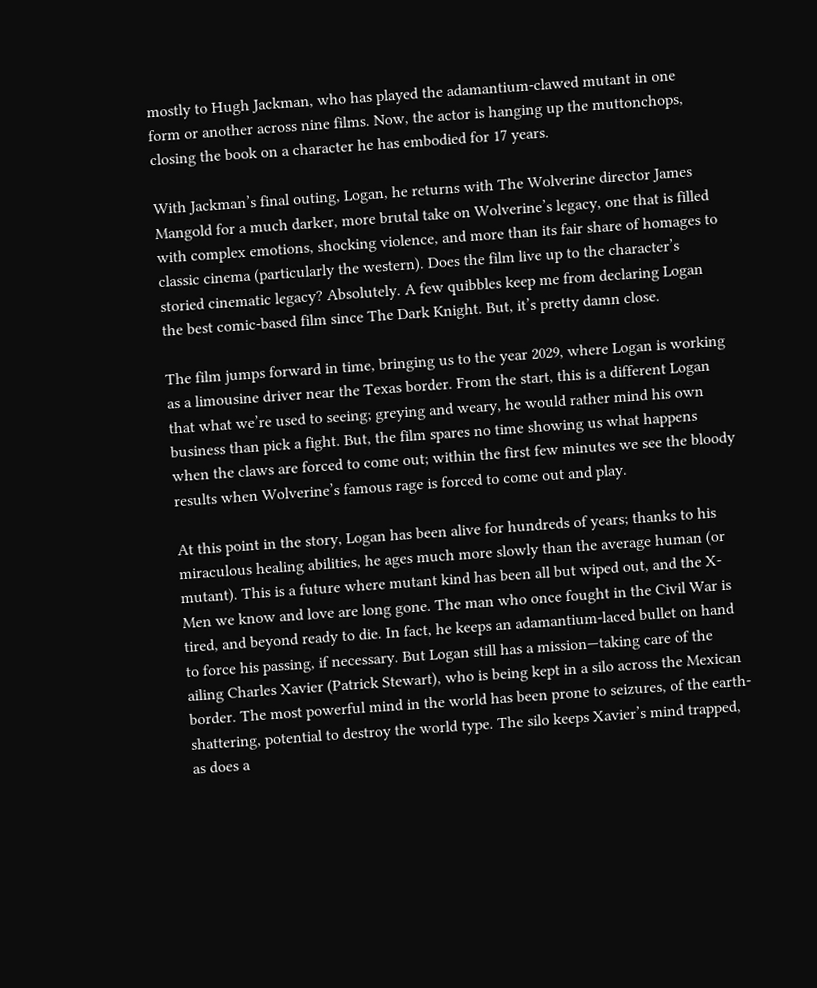mostly to Hugh Jackman, who has played the adamantium-clawed mutant in one form or another across nine films. Now, the actor is hanging up the muttonchops, closing the book on a character he has embodied for 17 years.

With Jackman’s final outing, Logan, he returns with The Wolverine director James Mangold for a much darker, more brutal take on Wolverine’s legacy, one that is filled with complex emotions, shocking violence, and more than its fair share of homages to classic cinema (particularly the western). Does the film live up to the character’s storied cinematic legacy? Absolutely. A few quibbles keep me from declaring Logan the best comic-based film since The Dark Knight. But, it’s pretty damn close.

The film jumps forward in time, bringing us to the year 2029, where Logan is working as a limousine driver near the Texas border. From the start, this is a different Logan that what we’re used to seeing; greying and weary, he would rather mind his own business than pick a fight. But, the film spares no time showing us what happens when the claws are forced to come out; within the first few minutes we see the bloody results when Wolverine’s famous rage is forced to come out and play.

At this point in the story, Logan has been alive for hundreds of years; thanks to his miraculous healing abilities, he ages much more slowly than the average human (or mutant). This is a future where mutant kind has been all but wiped out, and the X-Men we know and love are long gone. The man who once fought in the Civil War is tired, and beyond ready to die. In fact, he keeps an adamantium-laced bullet on hand to force his passing, if necessary. But Logan still has a mission—taking care of the ailing Charles Xavier (Patrick Stewart), who is being kept in a silo across the Mexican border. The most powerful mind in the world has been prone to seizures, of the earth-shattering, potential to destroy the world type. The silo keeps Xavier’s mind trapped, as does a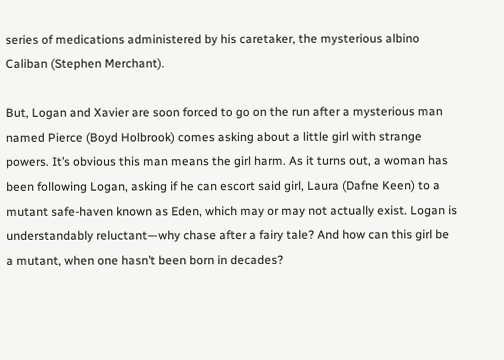series of medications administered by his caretaker, the mysterious albino Caliban (Stephen Merchant).

But, Logan and Xavier are soon forced to go on the run after a mysterious man named Pierce (Boyd Holbrook) comes asking about a little girl with strange powers. It’s obvious this man means the girl harm. As it turns out, a woman has been following Logan, asking if he can escort said girl, Laura (Dafne Keen) to a mutant safe-haven known as Eden, which may or may not actually exist. Logan is understandably reluctant—why chase after a fairy tale? And how can this girl be a mutant, when one hasn’t been born in decades?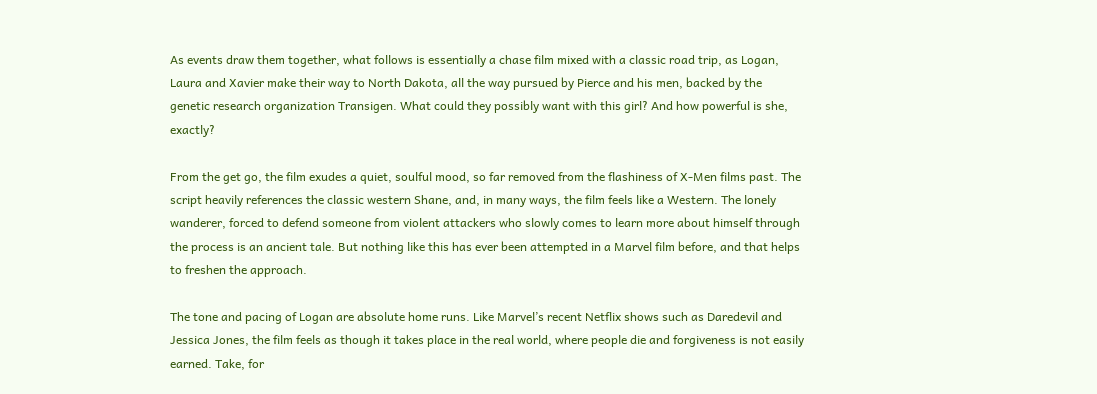As events draw them together, what follows is essentially a chase film mixed with a classic road trip, as Logan, Laura and Xavier make their way to North Dakota, all the way pursued by Pierce and his men, backed by the genetic research organization Transigen. What could they possibly want with this girl? And how powerful is she, exactly?

From the get go, the film exudes a quiet, soulful mood, so far removed from the flashiness of X-Men films past. The script heavily references the classic western Shane, and, in many ways, the film feels like a Western. The lonely wanderer, forced to defend someone from violent attackers who slowly comes to learn more about himself through the process is an ancient tale. But nothing like this has ever been attempted in a Marvel film before, and that helps to freshen the approach.

The tone and pacing of Logan are absolute home runs. Like Marvel’s recent Netflix shows such as Daredevil and Jessica Jones, the film feels as though it takes place in the real world, where people die and forgiveness is not easily earned. Take, for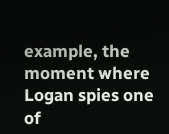example, the moment where Logan spies one of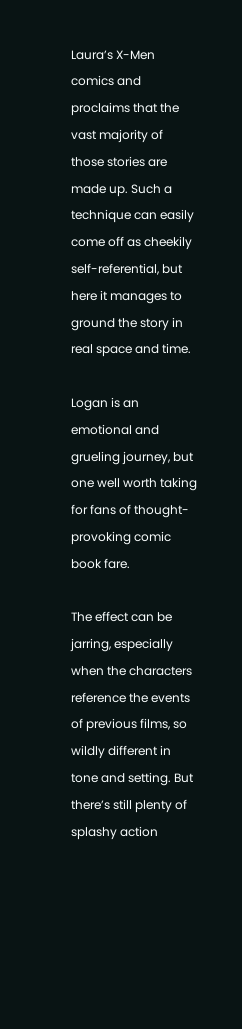Laura’s X-Men comics and proclaims that the vast majority of those stories are made up. Such a technique can easily come off as cheekily self-referential, but here it manages to ground the story in real space and time.

Logan is an emotional and grueling journey, but one well worth taking for fans of thought-provoking comic book fare.

The effect can be jarring, especially when the characters reference the events of previous films, so wildly different in tone and setting. But there’s still plenty of splashy action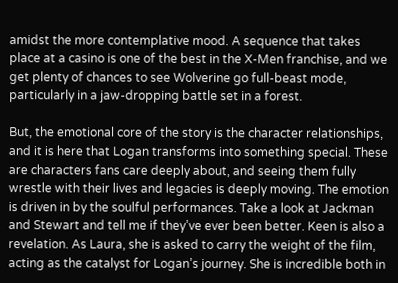amidst the more contemplative mood. A sequence that takes place at a casino is one of the best in the X-Men franchise, and we get plenty of chances to see Wolverine go full-beast mode, particularly in a jaw-dropping battle set in a forest.

But, the emotional core of the story is the character relationships, and it is here that Logan transforms into something special. These are characters fans care deeply about, and seeing them fully wrestle with their lives and legacies is deeply moving. The emotion is driven in by the soulful performances. Take a look at Jackman and Stewart and tell me if they’ve ever been better. Keen is also a revelation. As Laura, she is asked to carry the weight of the film, acting as the catalyst for Logan’s journey. She is incredible both in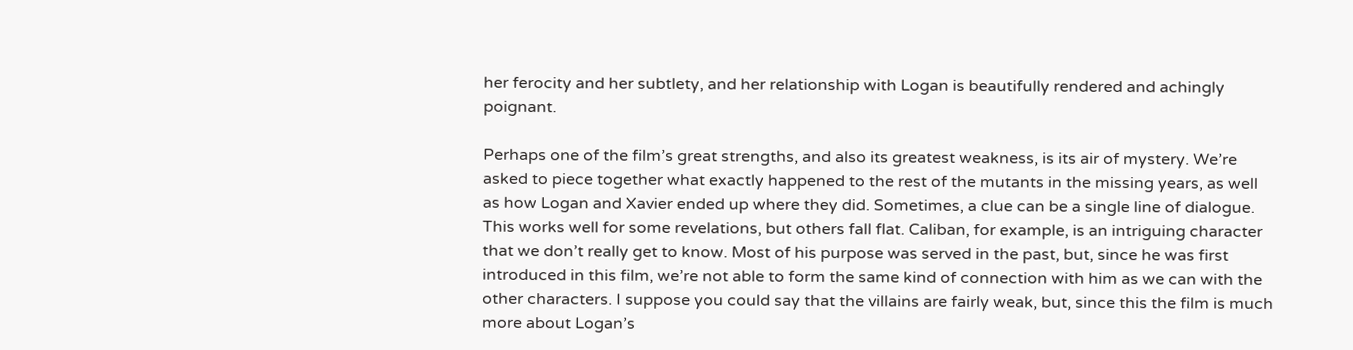her ferocity and her subtlety, and her relationship with Logan is beautifully rendered and achingly poignant.

Perhaps one of the film’s great strengths, and also its greatest weakness, is its air of mystery. We’re asked to piece together what exactly happened to the rest of the mutants in the missing years, as well as how Logan and Xavier ended up where they did. Sometimes, a clue can be a single line of dialogue. This works well for some revelations, but others fall flat. Caliban, for example, is an intriguing character that we don’t really get to know. Most of his purpose was served in the past, but, since he was first introduced in this film, we’re not able to form the same kind of connection with him as we can with the other characters. I suppose you could say that the villains are fairly weak, but, since this the film is much more about Logan’s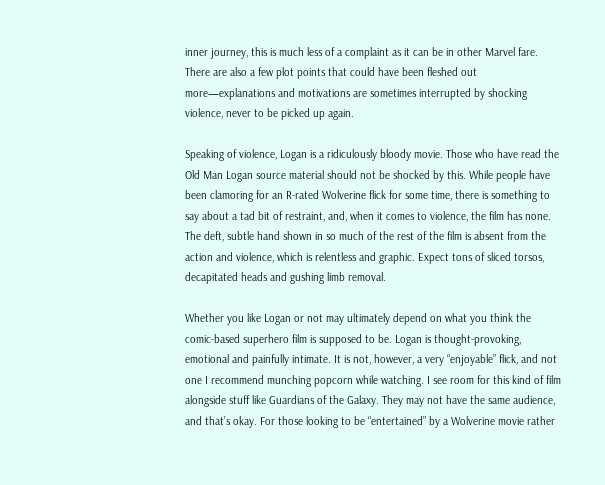inner journey, this is much less of a complaint as it can be in other Marvel fare. There are also a few plot points that could have been fleshed out more—explanations and motivations are sometimes interrupted by shocking violence, never to be picked up again.

Speaking of violence, Logan is a ridiculously bloody movie. Those who have read the Old Man Logan source material should not be shocked by this. While people have been clamoring for an R-rated Wolverine flick for some time, there is something to say about a tad bit of restraint, and, when it comes to violence, the film has none. The deft, subtle hand shown in so much of the rest of the film is absent from the action and violence, which is relentless and graphic. Expect tons of sliced torsos, decapitated heads and gushing limb removal.

Whether you like Logan or not may ultimately depend on what you think the comic-based superhero film is supposed to be. Logan is thought-provoking, emotional and painfully intimate. It is not, however, a very “enjoyable” flick, and not one I recommend munching popcorn while watching. I see room for this kind of film alongside stuff like Guardians of the Galaxy. They may not have the same audience, and that’s okay. For those looking to be “entertained” by a Wolverine movie rather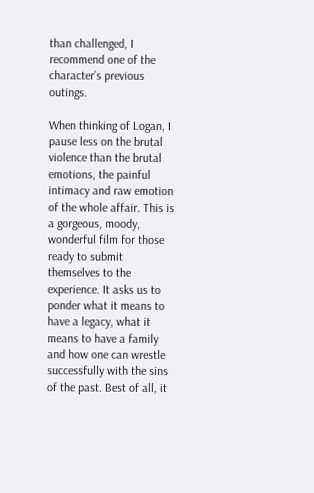than challenged, I recommend one of the character’s previous outings.

When thinking of Logan, I pause less on the brutal violence than the brutal emotions, the painful intimacy and raw emotion of the whole affair. This is a gorgeous, moody, wonderful film for those ready to submit themselves to the experience. It asks us to ponder what it means to have a legacy, what it means to have a family and how one can wrestle successfully with the sins of the past. Best of all, it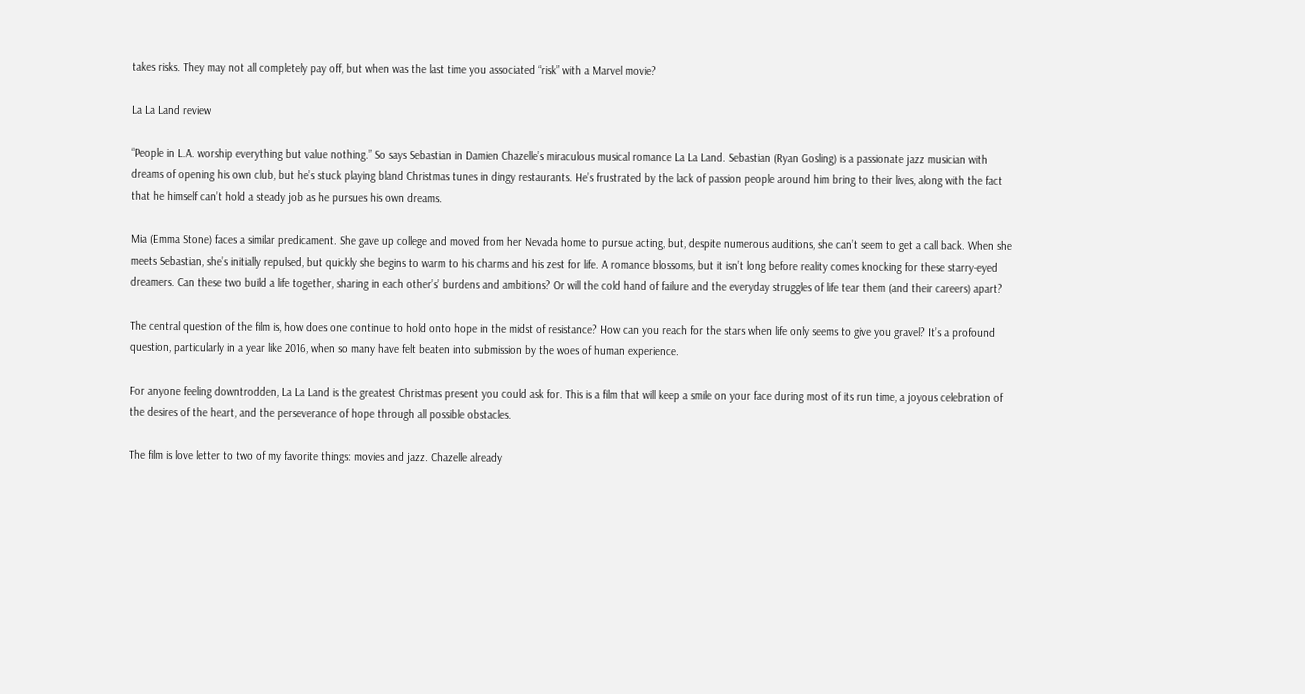takes risks. They may not all completely pay off, but when was the last time you associated “risk” with a Marvel movie?

La La Land review

“People in L.A. worship everything but value nothing.” So says Sebastian in Damien Chazelle’s miraculous musical romance La La Land. Sebastian (Ryan Gosling) is a passionate jazz musician with dreams of opening his own club, but he’s stuck playing bland Christmas tunes in dingy restaurants. He’s frustrated by the lack of passion people around him bring to their lives, along with the fact that he himself can’t hold a steady job as he pursues his own dreams.

Mia (Emma Stone) faces a similar predicament. She gave up college and moved from her Nevada home to pursue acting, but, despite numerous auditions, she can’t seem to get a call back. When she meets Sebastian, she’s initially repulsed, but quickly she begins to warm to his charms and his zest for life. A romance blossoms, but it isn’t long before reality comes knocking for these starry-eyed dreamers. Can these two build a life together, sharing in each other’s’ burdens and ambitions? Or will the cold hand of failure and the everyday struggles of life tear them (and their careers) apart?

The central question of the film is, how does one continue to hold onto hope in the midst of resistance? How can you reach for the stars when life only seems to give you gravel? It’s a profound question, particularly in a year like 2016, when so many have felt beaten into submission by the woes of human experience.

For anyone feeling downtrodden, La La Land is the greatest Christmas present you could ask for. This is a film that will keep a smile on your face during most of its run time, a joyous celebration of the desires of the heart, and the perseverance of hope through all possible obstacles.

The film is love letter to two of my favorite things: movies and jazz. Chazelle already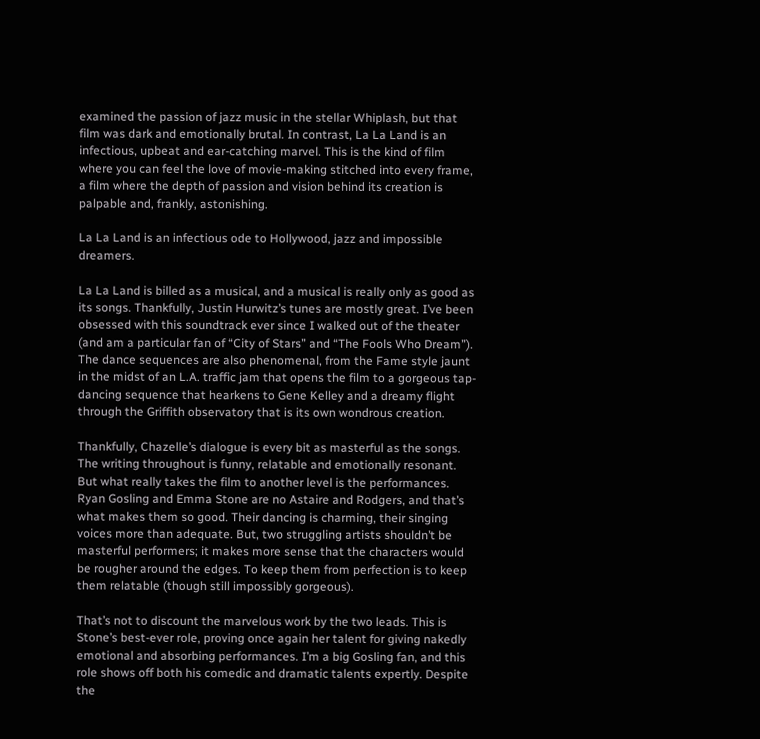examined the passion of jazz music in the stellar Whiplash, but that film was dark and emotionally brutal. In contrast, La La Land is an infectious, upbeat and ear-catching marvel. This is the kind of film where you can feel the love of movie-making stitched into every frame, a film where the depth of passion and vision behind its creation is palpable and, frankly, astonishing.

La La Land is an infectious ode to Hollywood, jazz and impossible dreamers.

La La Land is billed as a musical, and a musical is really only as good as its songs. Thankfully, Justin Hurwitz’s tunes are mostly great. I’ve been obsessed with this soundtrack ever since I walked out of the theater (and am a particular fan of “City of Stars” and “The Fools Who Dream”). The dance sequences are also phenomenal, from the Fame style jaunt in the midst of an L.A. traffic jam that opens the film to a gorgeous tap-dancing sequence that hearkens to Gene Kelley and a dreamy flight through the Griffith observatory that is its own wondrous creation.

Thankfully, Chazelle’s dialogue is every bit as masterful as the songs. The writing throughout is funny, relatable and emotionally resonant. But what really takes the film to another level is the performances. Ryan Gosling and Emma Stone are no Astaire and Rodgers, and that’s what makes them so good. Their dancing is charming, their singing voices more than adequate. But, two struggling artists shouldn’t be masterful performers; it makes more sense that the characters would be rougher around the edges. To keep them from perfection is to keep them relatable (though still impossibly gorgeous).

That’s not to discount the marvelous work by the two leads. This is Stone’s best-ever role, proving once again her talent for giving nakedly emotional and absorbing performances. I’m a big Gosling fan, and this role shows off both his comedic and dramatic talents expertly. Despite the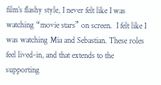film’s flashy style, I never felt like I was watching “movie stars” on screen.  I felt like I was watching Mia and Sebastian. These roles feel lived-in, and that extends to the supporting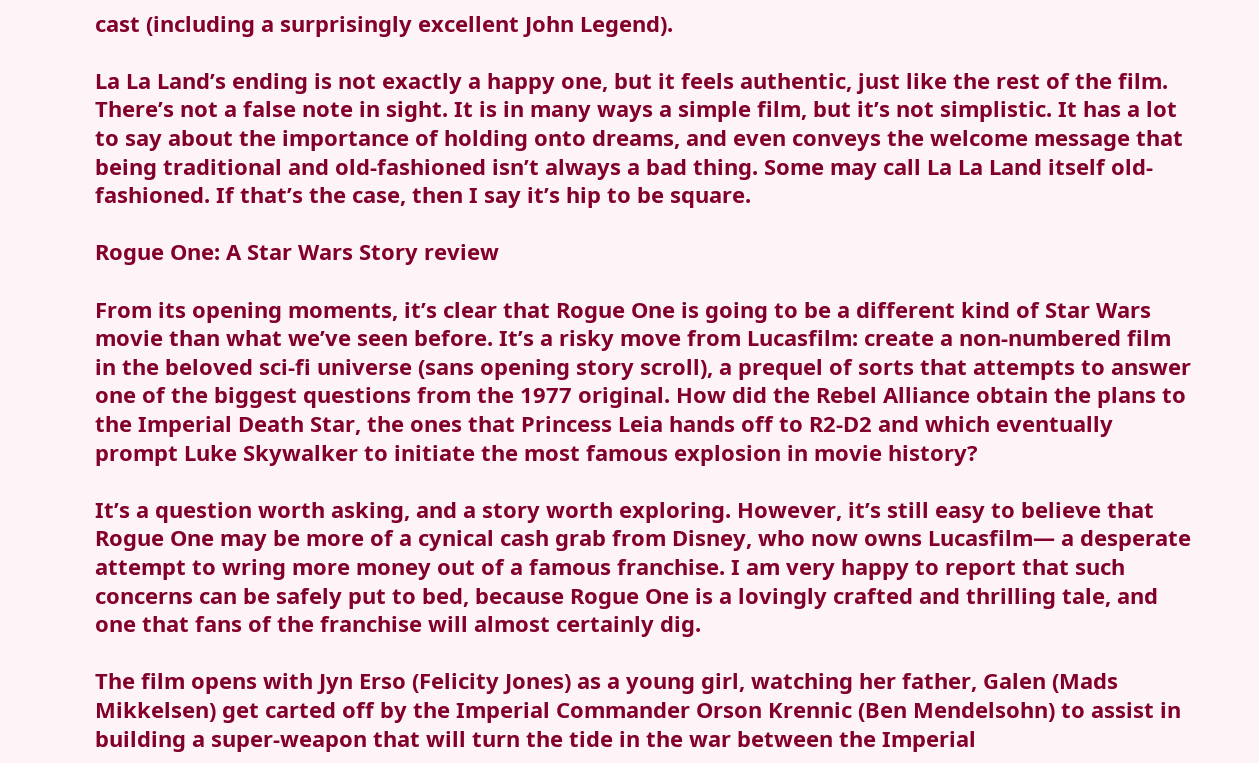cast (including a surprisingly excellent John Legend).

La La Land’s ending is not exactly a happy one, but it feels authentic, just like the rest of the film. There’s not a false note in sight. It is in many ways a simple film, but it’s not simplistic. It has a lot to say about the importance of holding onto dreams, and even conveys the welcome message that being traditional and old-fashioned isn’t always a bad thing. Some may call La La Land itself old-fashioned. If that’s the case, then I say it’s hip to be square.

Rogue One: A Star Wars Story review

From its opening moments, it’s clear that Rogue One is going to be a different kind of Star Wars movie than what we’ve seen before. It’s a risky move from Lucasfilm: create a non-numbered film in the beloved sci-fi universe (sans opening story scroll), a prequel of sorts that attempts to answer one of the biggest questions from the 1977 original. How did the Rebel Alliance obtain the plans to the Imperial Death Star, the ones that Princess Leia hands off to R2-D2 and which eventually prompt Luke Skywalker to initiate the most famous explosion in movie history?

It’s a question worth asking, and a story worth exploring. However, it’s still easy to believe that Rogue One may be more of a cynical cash grab from Disney, who now owns Lucasfilm— a desperate attempt to wring more money out of a famous franchise. I am very happy to report that such concerns can be safely put to bed, because Rogue One is a lovingly crafted and thrilling tale, and one that fans of the franchise will almost certainly dig.

The film opens with Jyn Erso (Felicity Jones) as a young girl, watching her father, Galen (Mads Mikkelsen) get carted off by the Imperial Commander Orson Krennic (Ben Mendelsohn) to assist in building a super-weapon that will turn the tide in the war between the Imperial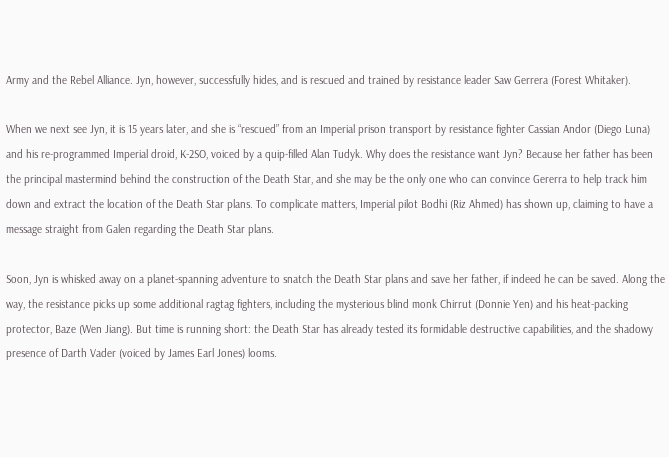Army and the Rebel Alliance. Jyn, however, successfully hides, and is rescued and trained by resistance leader Saw Gerrera (Forest Whitaker).

When we next see Jyn, it is 15 years later, and she is “rescued” from an Imperial prison transport by resistance fighter Cassian Andor (Diego Luna) and his re-programmed Imperial droid, K-2SO, voiced by a quip-filled Alan Tudyk. Why does the resistance want Jyn? Because her father has been the principal mastermind behind the construction of the Death Star, and she may be the only one who can convince Gererra to help track him down and extract the location of the Death Star plans. To complicate matters, Imperial pilot Bodhi (Riz Ahmed) has shown up, claiming to have a message straight from Galen regarding the Death Star plans.

Soon, Jyn is whisked away on a planet-spanning adventure to snatch the Death Star plans and save her father, if indeed he can be saved. Along the way, the resistance picks up some additional ragtag fighters, including the mysterious blind monk Chirrut (Donnie Yen) and his heat-packing protector, Baze (Wen Jiang). But time is running short: the Death Star has already tested its formidable destructive capabilities, and the shadowy presence of Darth Vader (voiced by James Earl Jones) looms.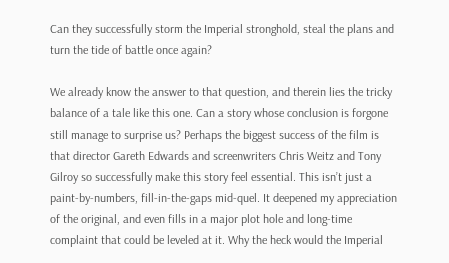Can they successfully storm the Imperial stronghold, steal the plans and turn the tide of battle once again?

We already know the answer to that question, and therein lies the tricky balance of a tale like this one. Can a story whose conclusion is forgone still manage to surprise us? Perhaps the biggest success of the film is that director Gareth Edwards and screenwriters Chris Weitz and Tony Gilroy so successfully make this story feel essential. This isn’t just a paint-by-numbers, fill-in-the-gaps mid-quel. It deepened my appreciation of the original, and even fills in a major plot hole and long-time complaint that could be leveled at it. Why the heck would the Imperial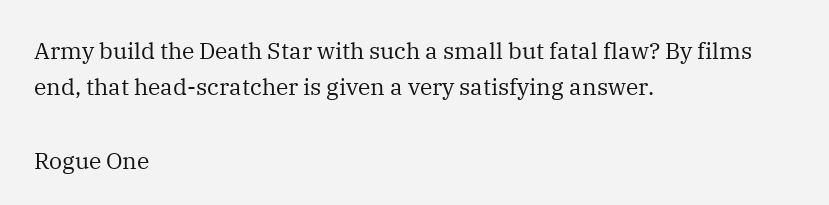Army build the Death Star with such a small but fatal flaw? By films end, that head-scratcher is given a very satisfying answer.

Rogue One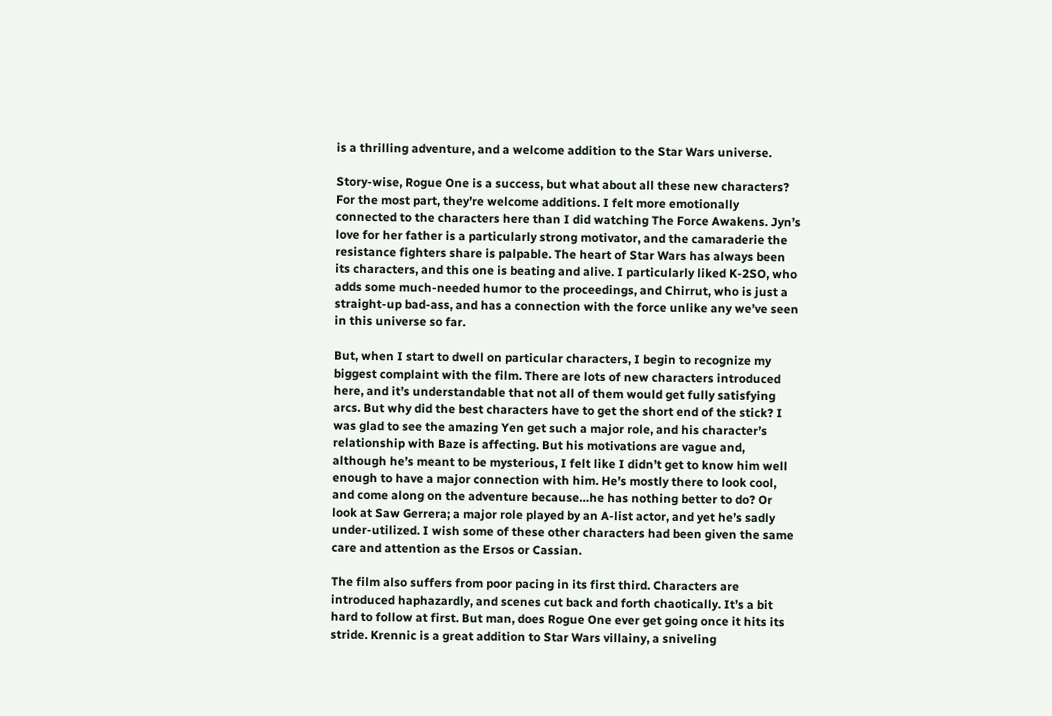is a thrilling adventure, and a welcome addition to the Star Wars universe.

Story-wise, Rogue One is a success, but what about all these new characters? For the most part, they’re welcome additions. I felt more emotionally connected to the characters here than I did watching The Force Awakens. Jyn’s love for her father is a particularly strong motivator, and the camaraderie the resistance fighters share is palpable. The heart of Star Wars has always been its characters, and this one is beating and alive. I particularly liked K-2SO, who adds some much-needed humor to the proceedings, and Chirrut, who is just a straight-up bad-ass, and has a connection with the force unlike any we’ve seen in this universe so far.

But, when I start to dwell on particular characters, I begin to recognize my biggest complaint with the film. There are lots of new characters introduced here, and it’s understandable that not all of them would get fully satisfying arcs. But why did the best characters have to get the short end of the stick? I was glad to see the amazing Yen get such a major role, and his character’s relationship with Baze is affecting. But his motivations are vague and, although he’s meant to be mysterious, I felt like I didn’t get to know him well enough to have a major connection with him. He’s mostly there to look cool, and come along on the adventure because…he has nothing better to do? Or look at Saw Gerrera; a major role played by an A-list actor, and yet he’s sadly under-utilized. I wish some of these other characters had been given the same care and attention as the Ersos or Cassian.

The film also suffers from poor pacing in its first third. Characters are introduced haphazardly, and scenes cut back and forth chaotically. It’s a bit hard to follow at first. But man, does Rogue One ever get going once it hits its stride. Krennic is a great addition to Star Wars villainy, a sniveling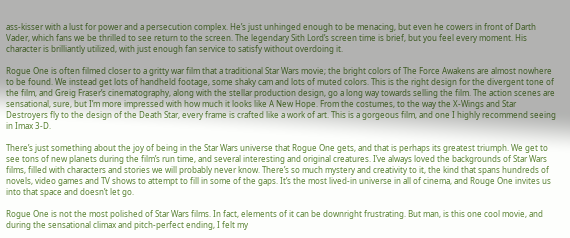ass-kisser with a lust for power and a persecution complex. He’s just unhinged enough to be menacing, but even he cowers in front of Darth Vader, which fans we be thrilled to see return to the screen. The legendary Sith Lord’s screen time is brief, but you feel every moment. His character is brilliantly utilized, with just enough fan service to satisfy without overdoing it.

Rogue One is often filmed closer to a gritty war film that a traditional Star Wars movie; the bright colors of The Force Awakens are almost nowhere to be found. We instead get lots of handheld footage, some shaky cam and lots of muted colors. This is the right design for the divergent tone of the film, and Greig Fraser’s cinematography, along with the stellar production design, go a long way towards selling the film. The action scenes are sensational, sure, but I’m more impressed with how much it looks like A New Hope. From the costumes, to the way the X-Wings and Star Destroyers fly to the design of the Death Star, every frame is crafted like a work of art. This is a gorgeous film, and one I highly recommend seeing in Imax 3-D.

There’s just something about the joy of being in the Star Wars universe that Rogue One gets, and that is perhaps its greatest triumph. We get to see tons of new planets during the film’s run time, and several interesting and original creatures. I’ve always loved the backgrounds of Star Wars films, filled with characters and stories we will probably never know. There’s so much mystery and creativity to it, the kind that spans hundreds of novels, video games and TV shows to attempt to fill in some of the gaps. It’s the most lived-in universe in all of cinema, and Rouge One invites us into that space and doesn’t let go.

Rogue One is not the most polished of Star Wars films. In fact, elements of it can be downright frustrating. But man, is this one cool movie, and during the sensational climax and pitch-perfect ending, I felt my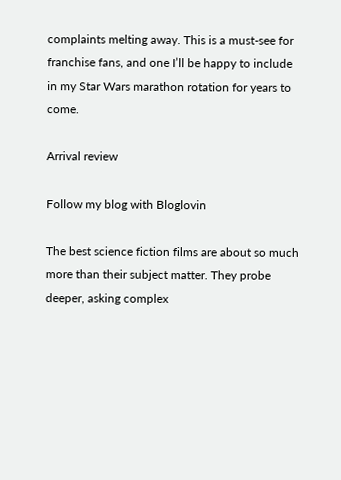complaints melting away. This is a must-see for franchise fans, and one I’ll be happy to include in my Star Wars marathon rotation for years to come.

Arrival review

Follow my blog with Bloglovin

The best science fiction films are about so much more than their subject matter. They probe deeper, asking complex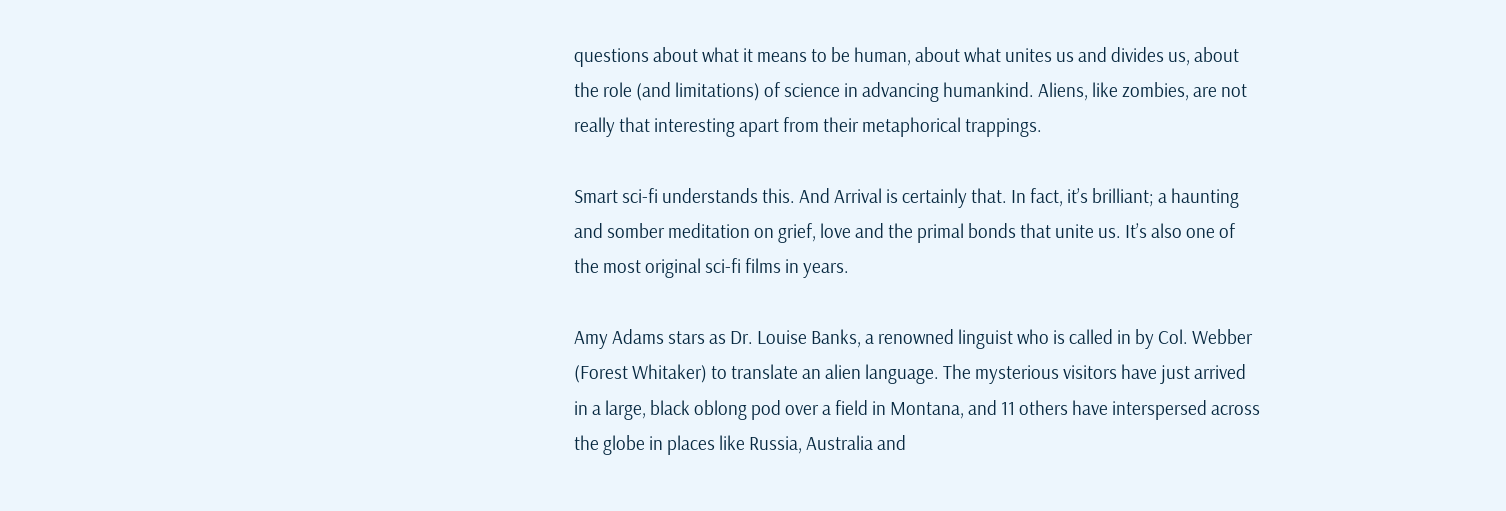questions about what it means to be human, about what unites us and divides us, about the role (and limitations) of science in advancing humankind. Aliens, like zombies, are not really that interesting apart from their metaphorical trappings.

Smart sci-fi understands this. And Arrival is certainly that. In fact, it’s brilliant; a haunting and somber meditation on grief, love and the primal bonds that unite us. It’s also one of the most original sci-fi films in years.

Amy Adams stars as Dr. Louise Banks, a renowned linguist who is called in by Col. Webber (Forest Whitaker) to translate an alien language. The mysterious visitors have just arrived in a large, black oblong pod over a field in Montana, and 11 others have interspersed across the globe in places like Russia, Australia and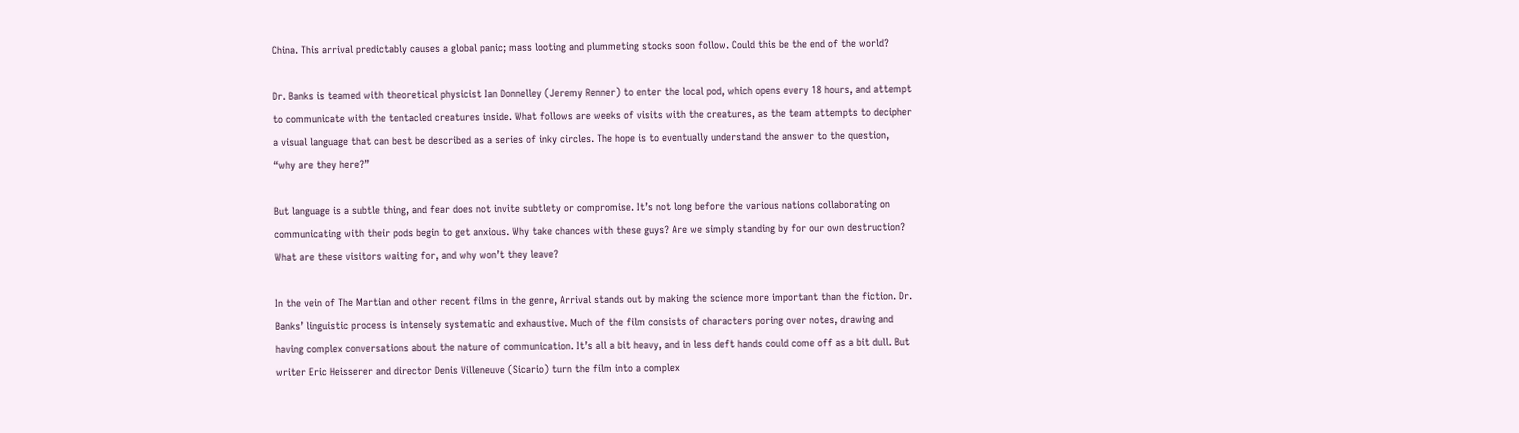China. This arrival predictably causes a global panic; mass looting and plummeting stocks soon follow. Could this be the end of the world?

Dr. Banks is teamed with theoretical physicist Ian Donnelley (Jeremy Renner) to enter the local pod, which opens every 18 hours, and attempt to communicate with the tentacled creatures inside. What follows are weeks of visits with the creatures, as the team attempts to decipher a visual language that can best be described as a series of inky circles. The hope is to eventually understand the answer to the question, “why are they here?”

But language is a subtle thing, and fear does not invite subtlety or compromise. It’s not long before the various nations collaborating on communicating with their pods begin to get anxious. Why take chances with these guys? Are we simply standing by for our own destruction? What are these visitors waiting for, and why won’t they leave?

In the vein of The Martian and other recent films in the genre, Arrival stands out by making the science more important than the fiction. Dr. Banks’ linguistic process is intensely systematic and exhaustive. Much of the film consists of characters poring over notes, drawing and having complex conversations about the nature of communication. It’s all a bit heavy, and in less deft hands could come off as a bit dull. But writer Eric Heisserer and director Denis Villeneuve (Sicario) turn the film into a complex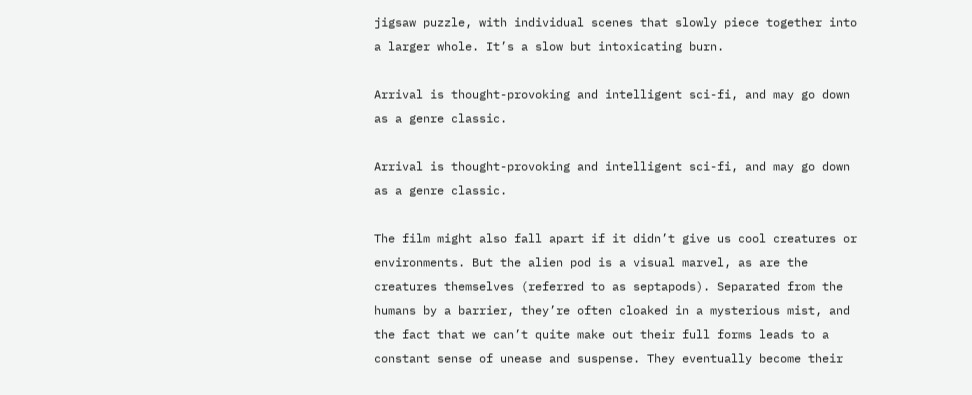jigsaw puzzle, with individual scenes that slowly piece together into a larger whole. It’s a slow but intoxicating burn.

Arrival is thought-provoking and intelligent sci-fi, and may go down as a genre classic.

Arrival is thought-provoking and intelligent sci-fi, and may go down as a genre classic.

The film might also fall apart if it didn’t give us cool creatures or environments. But the alien pod is a visual marvel, as are the creatures themselves (referred to as septapods). Separated from the humans by a barrier, they’re often cloaked in a mysterious mist, and the fact that we can’t quite make out their full forms leads to a constant sense of unease and suspense. They eventually become their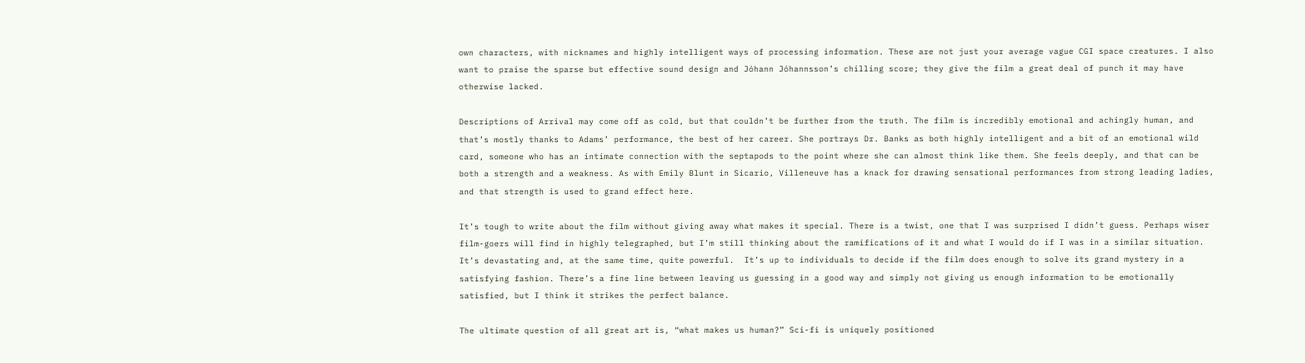own characters, with nicknames and highly intelligent ways of processing information. These are not just your average vague CGI space creatures. I also want to praise the sparse but effective sound design and Jóhann Jóhannsson’s chilling score; they give the film a great deal of punch it may have otherwise lacked.

Descriptions of Arrival may come off as cold, but that couldn’t be further from the truth. The film is incredibly emotional and achingly human, and that’s mostly thanks to Adams’ performance, the best of her career. She portrays Dr. Banks as both highly intelligent and a bit of an emotional wild card, someone who has an intimate connection with the septapods to the point where she can almost think like them. She feels deeply, and that can be both a strength and a weakness. As with Emily Blunt in Sicario, Villeneuve has a knack for drawing sensational performances from strong leading ladies, and that strength is used to grand effect here.

It’s tough to write about the film without giving away what makes it special. There is a twist, one that I was surprised I didn’t guess. Perhaps wiser film-goers will find in highly telegraphed, but I’m still thinking about the ramifications of it and what I would do if I was in a similar situation. It’s devastating and, at the same time, quite powerful.  It’s up to individuals to decide if the film does enough to solve its grand mystery in a satisfying fashion. There’s a fine line between leaving us guessing in a good way and simply not giving us enough information to be emotionally satisfied, but I think it strikes the perfect balance.

The ultimate question of all great art is, “what makes us human?” Sci-fi is uniquely positioned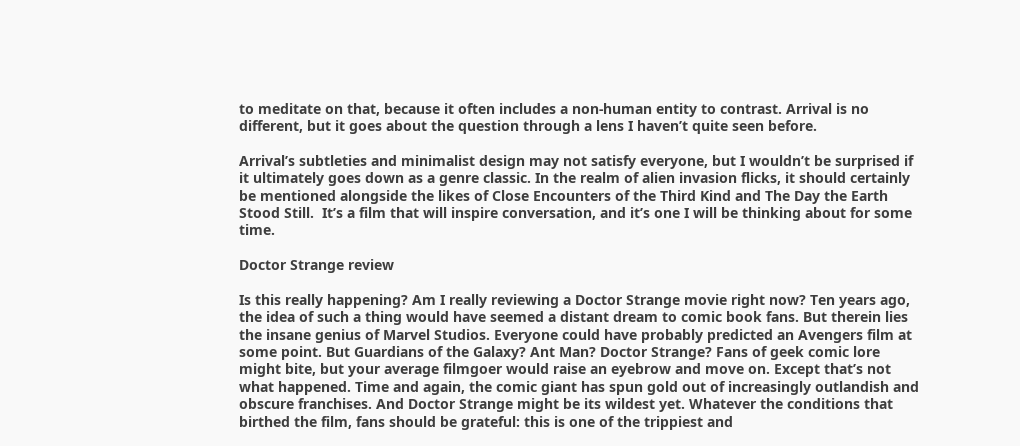to meditate on that, because it often includes a non-human entity to contrast. Arrival is no different, but it goes about the question through a lens I haven’t quite seen before.

Arrival’s subtleties and minimalist design may not satisfy everyone, but I wouldn’t be surprised if it ultimately goes down as a genre classic. In the realm of alien invasion flicks, it should certainly be mentioned alongside the likes of Close Encounters of the Third Kind and The Day the Earth Stood Still.  It’s a film that will inspire conversation, and it’s one I will be thinking about for some time.

Doctor Strange review

Is this really happening? Am I really reviewing a Doctor Strange movie right now? Ten years ago, the idea of such a thing would have seemed a distant dream to comic book fans. But therein lies the insane genius of Marvel Studios. Everyone could have probably predicted an Avengers film at some point. But Guardians of the Galaxy? Ant Man? Doctor Strange? Fans of geek comic lore might bite, but your average filmgoer would raise an eyebrow and move on. Except that’s not what happened. Time and again, the comic giant has spun gold out of increasingly outlandish and obscure franchises. And Doctor Strange might be its wildest yet. Whatever the conditions that birthed the film, fans should be grateful: this is one of the trippiest and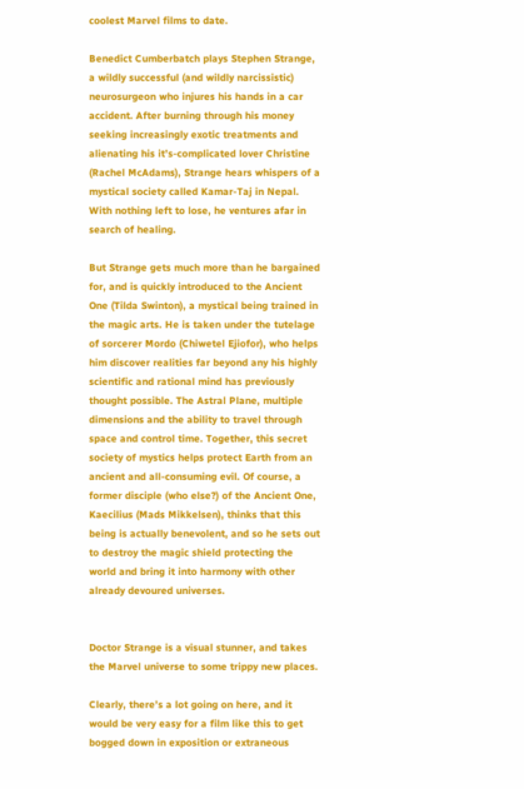coolest Marvel films to date.

Benedict Cumberbatch plays Stephen Strange, a wildly successful (and wildly narcissistic) neurosurgeon who injures his hands in a car accident. After burning through his money seeking increasingly exotic treatments and alienating his it’s-complicated lover Christine (Rachel McAdams), Strange hears whispers of a mystical society called Kamar-Taj in Nepal. With nothing left to lose, he ventures afar in search of healing.

But Strange gets much more than he bargained for, and is quickly introduced to the Ancient One (Tilda Swinton), a mystical being trained in the magic arts. He is taken under the tutelage of sorcerer Mordo (Chiwetel Ejiofor), who helps him discover realities far beyond any his highly scientific and rational mind has previously thought possible. The Astral Plane, multiple dimensions and the ability to travel through space and control time. Together, this secret society of mystics helps protect Earth from an ancient and all-consuming evil. Of course, a former disciple (who else?) of the Ancient One, Kaecilius (Mads Mikkelsen), thinks that this being is actually benevolent, and so he sets out to destroy the magic shield protecting the world and bring it into harmony with other already devoured universes.


Doctor Strange is a visual stunner, and takes the Marvel universe to some trippy new places.

Clearly, there’s a lot going on here, and it would be very easy for a film like this to get bogged down in exposition or extraneous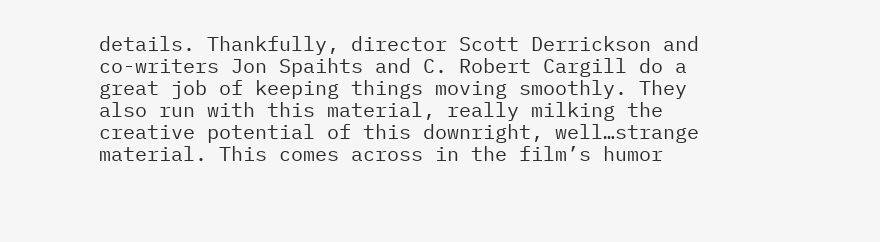details. Thankfully, director Scott Derrickson and co-writers Jon Spaihts and C. Robert Cargill do a great job of keeping things moving smoothly. They also run with this material, really milking the creative potential of this downright, well…strange material. This comes across in the film’s humor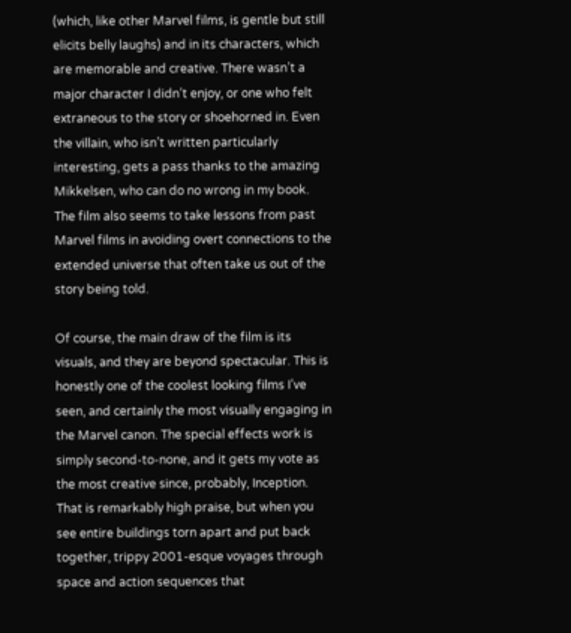(which, like other Marvel films, is gentle but still elicits belly laughs) and in its characters, which are memorable and creative. There wasn’t a major character I didn’t enjoy, or one who felt extraneous to the story or shoehorned in. Even the villain, who isn’t written particularly interesting, gets a pass thanks to the amazing Mikkelsen, who can do no wrong in my book. The film also seems to take lessons from past Marvel films in avoiding overt connections to the extended universe that often take us out of the story being told.

Of course, the main draw of the film is its visuals, and they are beyond spectacular. This is honestly one of the coolest looking films I’ve seen, and certainly the most visually engaging in the Marvel canon. The special effects work is simply second-to-none, and it gets my vote as the most creative since, probably, Inception. That is remarkably high praise, but when you see entire buildings torn apart and put back together, trippy 2001-esque voyages through space and action sequences that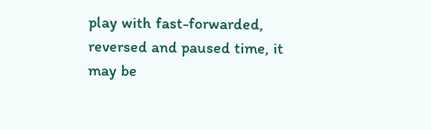play with fast-forwarded, reversed and paused time, it may be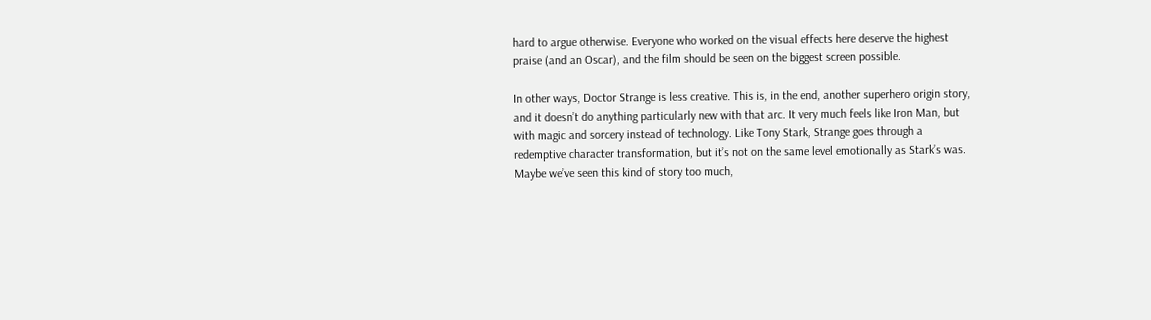hard to argue otherwise. Everyone who worked on the visual effects here deserve the highest praise (and an Oscar), and the film should be seen on the biggest screen possible.

In other ways, Doctor Strange is less creative. This is, in the end, another superhero origin story, and it doesn’t do anything particularly new with that arc. It very much feels like Iron Man, but with magic and sorcery instead of technology. Like Tony Stark, Strange goes through a redemptive character transformation, but it’s not on the same level emotionally as Stark’s was. Maybe we’ve seen this kind of story too much,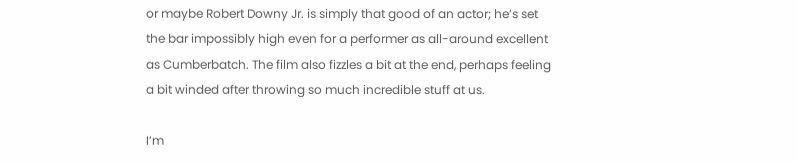or maybe Robert Downy Jr. is simply that good of an actor; he’s set the bar impossibly high even for a performer as all-around excellent as Cumberbatch. The film also fizzles a bit at the end, perhaps feeling a bit winded after throwing so much incredible stuff at us.

I’m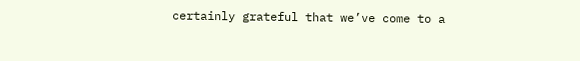certainly grateful that we’ve come to a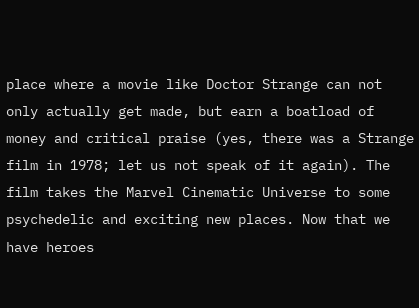place where a movie like Doctor Strange can not only actually get made, but earn a boatload of money and critical praise (yes, there was a Strange film in 1978; let us not speak of it again). The film takes the Marvel Cinematic Universe to some psychedelic and exciting new places. Now that we have heroes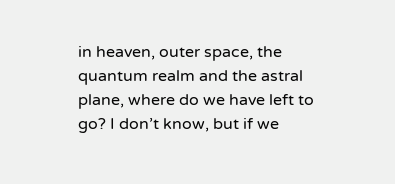in heaven, outer space, the quantum realm and the astral plane, where do we have left to go? I don’t know, but if we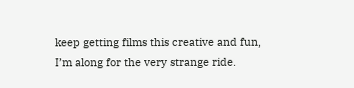keep getting films this creative and fun, I’m along for the very strange ride.